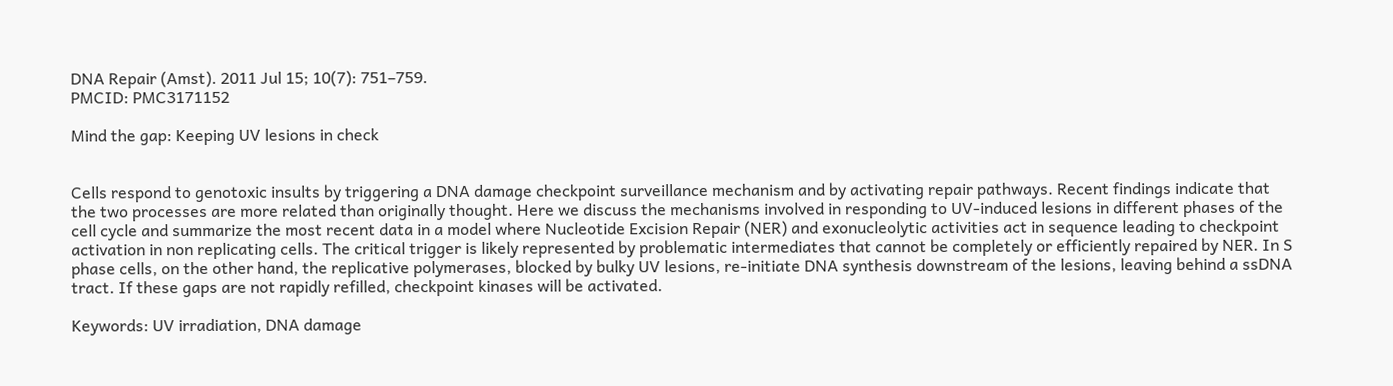DNA Repair (Amst). 2011 Jul 15; 10(7): 751–759.
PMCID: PMC3171152

Mind the gap: Keeping UV lesions in check


Cells respond to genotoxic insults by triggering a DNA damage checkpoint surveillance mechanism and by activating repair pathways. Recent findings indicate that the two processes are more related than originally thought. Here we discuss the mechanisms involved in responding to UV-induced lesions in different phases of the cell cycle and summarize the most recent data in a model where Nucleotide Excision Repair (NER) and exonucleolytic activities act in sequence leading to checkpoint activation in non replicating cells. The critical trigger is likely represented by problematic intermediates that cannot be completely or efficiently repaired by NER. In S phase cells, on the other hand, the replicative polymerases, blocked by bulky UV lesions, re-initiate DNA synthesis downstream of the lesions, leaving behind a ssDNA tract. If these gaps are not rapidly refilled, checkpoint kinases will be activated.

Keywords: UV irradiation, DNA damage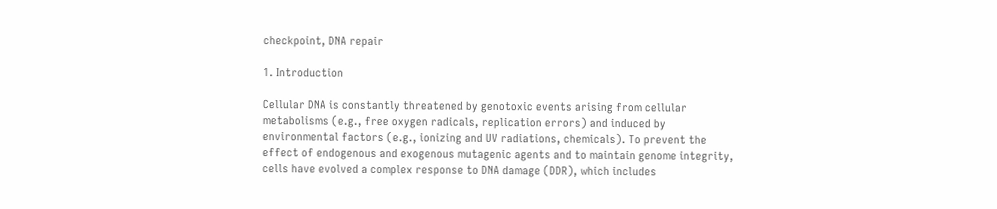checkpoint, DNA repair

1. Introduction

Cellular DNA is constantly threatened by genotoxic events arising from cellular metabolisms (e.g., free oxygen radicals, replication errors) and induced by environmental factors (e.g., ionizing and UV radiations, chemicals). To prevent the effect of endogenous and exogenous mutagenic agents and to maintain genome integrity, cells have evolved a complex response to DNA damage (DDR), which includes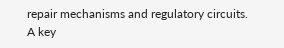repair mechanisms and regulatory circuits. A key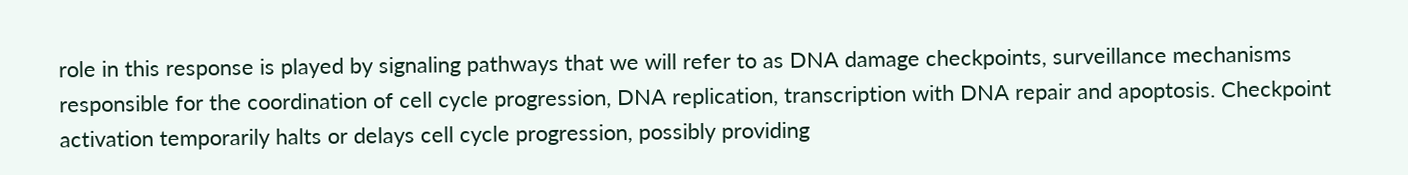role in this response is played by signaling pathways that we will refer to as DNA damage checkpoints, surveillance mechanisms responsible for the coordination of cell cycle progression, DNA replication, transcription with DNA repair and apoptosis. Checkpoint activation temporarily halts or delays cell cycle progression, possibly providing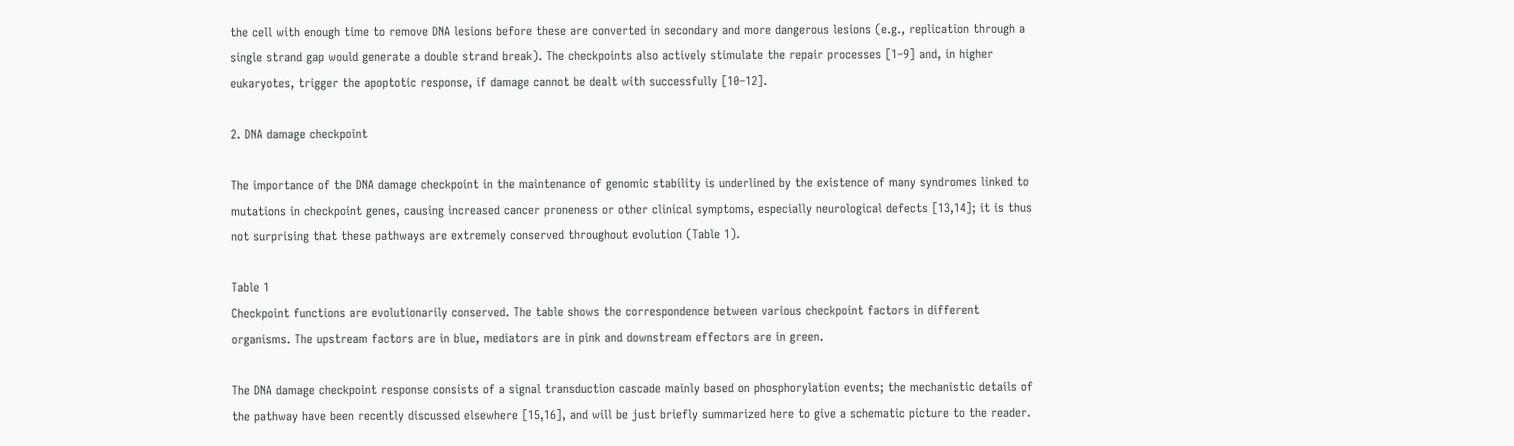the cell with enough time to remove DNA lesions before these are converted in secondary and more dangerous lesions (e.g., replication through a single strand gap would generate a double strand break). The checkpoints also actively stimulate the repair processes [1–9] and, in higher eukaryotes, trigger the apoptotic response, if damage cannot be dealt with successfully [10–12].

2. DNA damage checkpoint

The importance of the DNA damage checkpoint in the maintenance of genomic stability is underlined by the existence of many syndromes linked to mutations in checkpoint genes, causing increased cancer proneness or other clinical symptoms, especially neurological defects [13,14]; it is thus not surprising that these pathways are extremely conserved throughout evolution (Table 1).

Table 1
Checkpoint functions are evolutionarily conserved. The table shows the correspondence between various checkpoint factors in different organisms. The upstream factors are in blue, mediators are in pink and downstream effectors are in green.

The DNA damage checkpoint response consists of a signal transduction cascade mainly based on phosphorylation events; the mechanistic details of the pathway have been recently discussed elsewhere [15,16], and will be just briefly summarized here to give a schematic picture to the reader.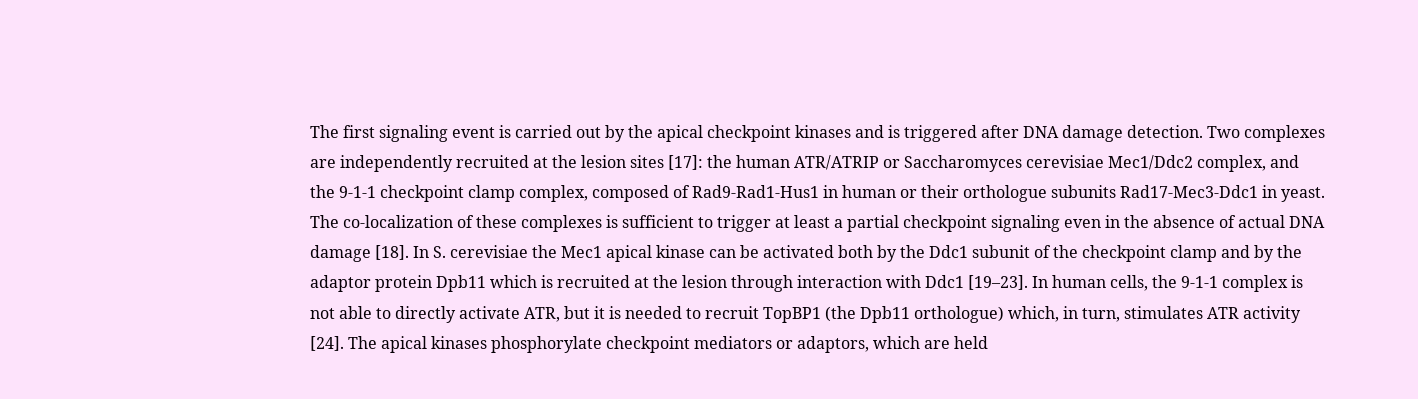The first signaling event is carried out by the apical checkpoint kinases and is triggered after DNA damage detection. Two complexes are independently recruited at the lesion sites [17]: the human ATR/ATRIP or Saccharomyces cerevisiae Mec1/Ddc2 complex, and the 9-1-1 checkpoint clamp complex, composed of Rad9-Rad1-Hus1 in human or their orthologue subunits Rad17-Mec3-Ddc1 in yeast. The co-localization of these complexes is sufficient to trigger at least a partial checkpoint signaling even in the absence of actual DNA damage [18]. In S. cerevisiae the Mec1 apical kinase can be activated both by the Ddc1 subunit of the checkpoint clamp and by the adaptor protein Dpb11 which is recruited at the lesion through interaction with Ddc1 [19–23]. In human cells, the 9-1-1 complex is not able to directly activate ATR, but it is needed to recruit TopBP1 (the Dpb11 orthologue) which, in turn, stimulates ATR activity [24]. The apical kinases phosphorylate checkpoint mediators or adaptors, which are held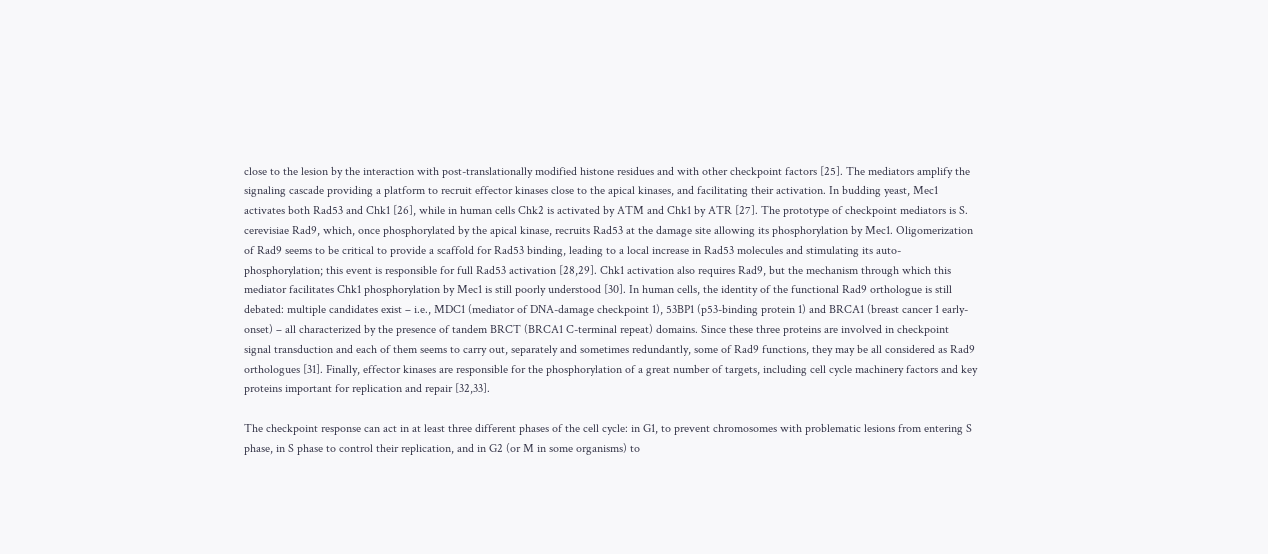close to the lesion by the interaction with post-translationally modified histone residues and with other checkpoint factors [25]. The mediators amplify the signaling cascade providing a platform to recruit effector kinases close to the apical kinases, and facilitating their activation. In budding yeast, Mec1 activates both Rad53 and Chk1 [26], while in human cells Chk2 is activated by ATM and Chk1 by ATR [27]. The prototype of checkpoint mediators is S. cerevisiae Rad9, which, once phosphorylated by the apical kinase, recruits Rad53 at the damage site allowing its phosphorylation by Mec1. Oligomerization of Rad9 seems to be critical to provide a scaffold for Rad53 binding, leading to a local increase in Rad53 molecules and stimulating its auto-phosphorylation; this event is responsible for full Rad53 activation [28,29]. Chk1 activation also requires Rad9, but the mechanism through which this mediator facilitates Chk1 phosphorylation by Mec1 is still poorly understood [30]. In human cells, the identity of the functional Rad9 orthologue is still debated: multiple candidates exist – i.e., MDC1 (mediator of DNA-damage checkpoint 1), 53BP1 (p53-binding protein 1) and BRCA1 (breast cancer 1 early-onset) – all characterized by the presence of tandem BRCT (BRCA1 C-terminal repeat) domains. Since these three proteins are involved in checkpoint signal transduction and each of them seems to carry out, separately and sometimes redundantly, some of Rad9 functions, they may be all considered as Rad9 orthologues [31]. Finally, effector kinases are responsible for the phosphorylation of a great number of targets, including cell cycle machinery factors and key proteins important for replication and repair [32,33].

The checkpoint response can act in at least three different phases of the cell cycle: in G1, to prevent chromosomes with problematic lesions from entering S phase, in S phase to control their replication, and in G2 (or M in some organisms) to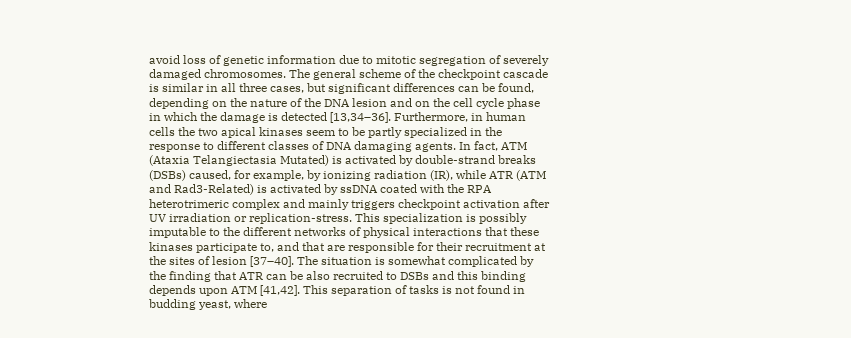avoid loss of genetic information due to mitotic segregation of severely damaged chromosomes. The general scheme of the checkpoint cascade is similar in all three cases, but significant differences can be found, depending on the nature of the DNA lesion and on the cell cycle phase in which the damage is detected [13,34–36]. Furthermore, in human cells the two apical kinases seem to be partly specialized in the response to different classes of DNA damaging agents. In fact, ATM (Ataxia Telangiectasia Mutated) is activated by double-strand breaks (DSBs) caused, for example, by ionizing radiation (IR), while ATR (ATM and Rad3-Related) is activated by ssDNA coated with the RPA heterotrimeric complex and mainly triggers checkpoint activation after UV irradiation or replication-stress. This specialization is possibly imputable to the different networks of physical interactions that these kinases participate to, and that are responsible for their recruitment at the sites of lesion [37–40]. The situation is somewhat complicated by the finding that ATR can be also recruited to DSBs and this binding depends upon ATM [41,42]. This separation of tasks is not found in budding yeast, where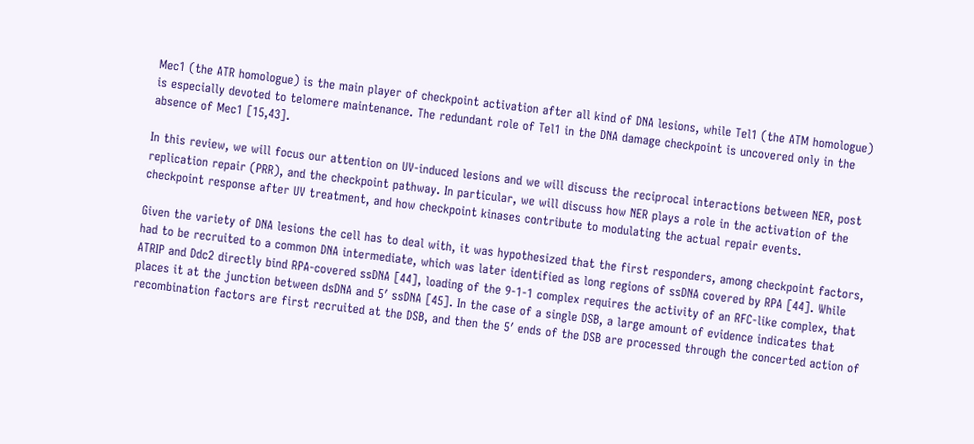Mec1 (the ATR homologue) is the main player of checkpoint activation after all kind of DNA lesions, while Tel1 (the ATM homologue) is especially devoted to telomere maintenance. The redundant role of Tel1 in the DNA damage checkpoint is uncovered only in the absence of Mec1 [15,43].

In this review, we will focus our attention on UV-induced lesions and we will discuss the reciprocal interactions between NER, post replication repair (PRR), and the checkpoint pathway. In particular, we will discuss how NER plays a role in the activation of the checkpoint response after UV treatment, and how checkpoint kinases contribute to modulating the actual repair events.

Given the variety of DNA lesions the cell has to deal with, it was hypothesized that the first responders, among checkpoint factors, had to be recruited to a common DNA intermediate, which was later identified as long regions of ssDNA covered by RPA [44]. While ATRIP and Ddc2 directly bind RPA-covered ssDNA [44], loading of the 9-1-1 complex requires the activity of an RFC-like complex, that places it at the junction between dsDNA and 5′ ssDNA [45]. In the case of a single DSB, a large amount of evidence indicates that recombination factors are first recruited at the DSB, and then the 5′ ends of the DSB are processed through the concerted action of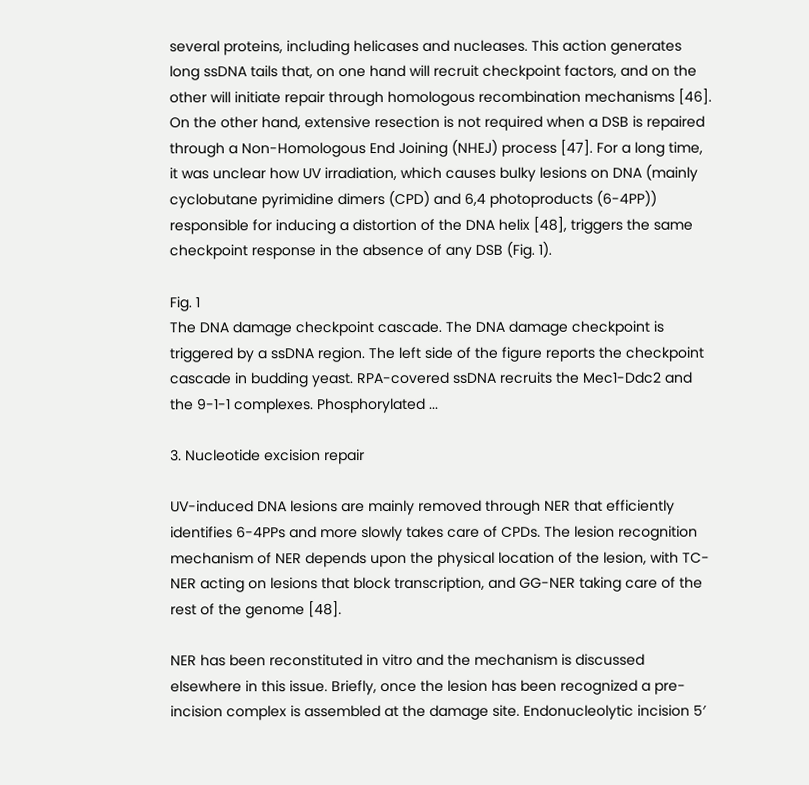several proteins, including helicases and nucleases. This action generates long ssDNA tails that, on one hand will recruit checkpoint factors, and on the other will initiate repair through homologous recombination mechanisms [46]. On the other hand, extensive resection is not required when a DSB is repaired through a Non-Homologous End Joining (NHEJ) process [47]. For a long time, it was unclear how UV irradiation, which causes bulky lesions on DNA (mainly cyclobutane pyrimidine dimers (CPD) and 6,4 photoproducts (6-4PP)) responsible for inducing a distortion of the DNA helix [48], triggers the same checkpoint response in the absence of any DSB (Fig. 1).

Fig. 1
The DNA damage checkpoint cascade. The DNA damage checkpoint is triggered by a ssDNA region. The left side of the figure reports the checkpoint cascade in budding yeast. RPA-covered ssDNA recruits the Mec1-Ddc2 and the 9-1-1 complexes. Phosphorylated ...

3. Nucleotide excision repair

UV-induced DNA lesions are mainly removed through NER that efficiently identifies 6-4PPs and more slowly takes care of CPDs. The lesion recognition mechanism of NER depends upon the physical location of the lesion, with TC-NER acting on lesions that block transcription, and GG-NER taking care of the rest of the genome [48].

NER has been reconstituted in vitro and the mechanism is discussed elsewhere in this issue. Briefly, once the lesion has been recognized a pre-incision complex is assembled at the damage site. Endonucleolytic incision 5′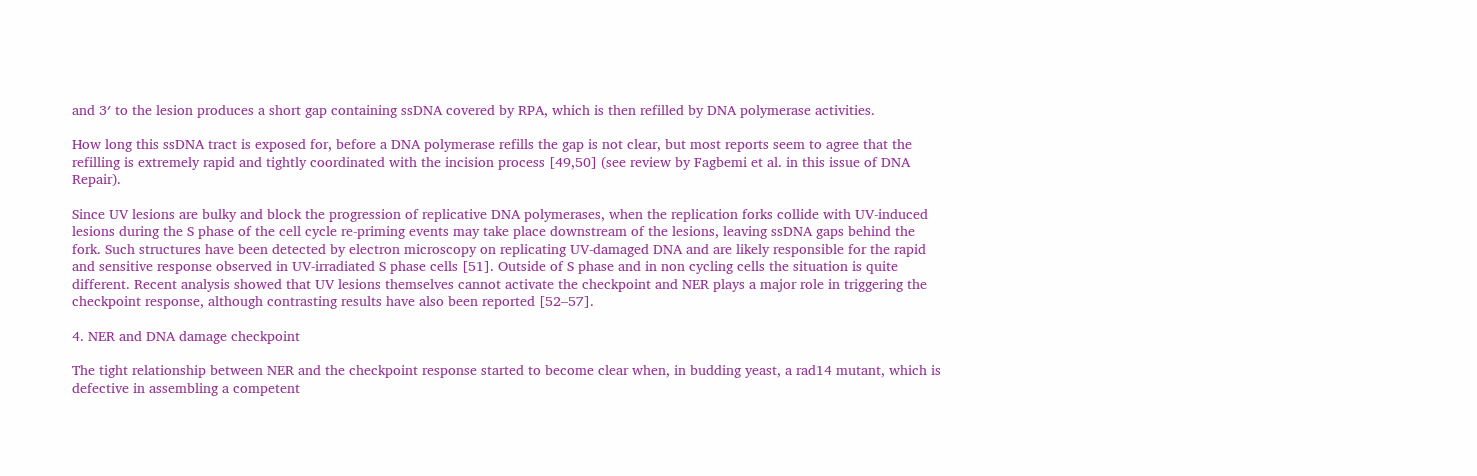and 3′ to the lesion produces a short gap containing ssDNA covered by RPA, which is then refilled by DNA polymerase activities.

How long this ssDNA tract is exposed for, before a DNA polymerase refills the gap is not clear, but most reports seem to agree that the refilling is extremely rapid and tightly coordinated with the incision process [49,50] (see review by Fagbemi et al. in this issue of DNA Repair).

Since UV lesions are bulky and block the progression of replicative DNA polymerases, when the replication forks collide with UV-induced lesions during the S phase of the cell cycle re-priming events may take place downstream of the lesions, leaving ssDNA gaps behind the fork. Such structures have been detected by electron microscopy on replicating UV-damaged DNA and are likely responsible for the rapid and sensitive response observed in UV-irradiated S phase cells [51]. Outside of S phase and in non cycling cells the situation is quite different. Recent analysis showed that UV lesions themselves cannot activate the checkpoint and NER plays a major role in triggering the checkpoint response, although contrasting results have also been reported [52–57].

4. NER and DNA damage checkpoint

The tight relationship between NER and the checkpoint response started to become clear when, in budding yeast, a rad14 mutant, which is defective in assembling a competent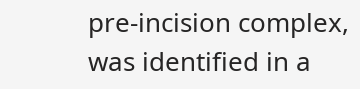pre-incision complex, was identified in a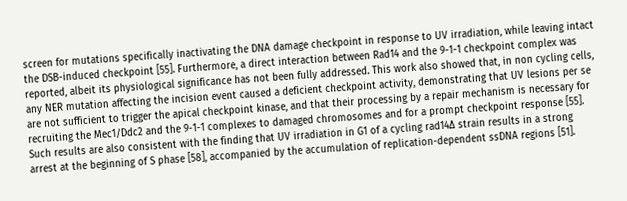screen for mutations specifically inactivating the DNA damage checkpoint in response to UV irradiation, while leaving intact the DSB-induced checkpoint [55]. Furthermore, a direct interaction between Rad14 and the 9-1-1 checkpoint complex was reported, albeit its physiological significance has not been fully addressed. This work also showed that, in non cycling cells, any NER mutation affecting the incision event caused a deficient checkpoint activity, demonstrating that UV lesions per se are not sufficient to trigger the apical checkpoint kinase, and that their processing by a repair mechanism is necessary for recruiting the Mec1/Ddc2 and the 9-1-1 complexes to damaged chromosomes and for a prompt checkpoint response [55]. Such results are also consistent with the finding that UV irradiation in G1 of a cycling rad14Δ strain results in a strong arrest at the beginning of S phase [58], accompanied by the accumulation of replication-dependent ssDNA regions [51].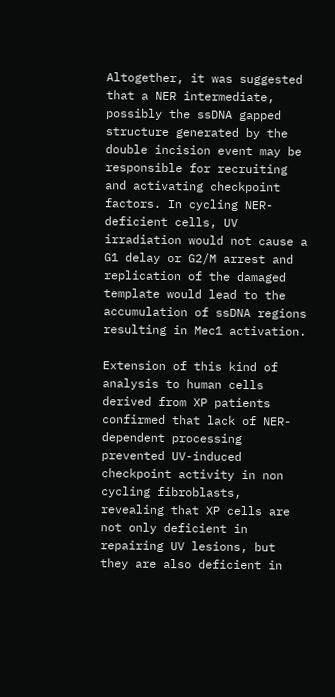Altogether, it was suggested that a NER intermediate, possibly the ssDNA gapped structure generated by the double incision event may be responsible for recruiting and activating checkpoint factors. In cycling NER-deficient cells, UV irradiation would not cause a G1 delay or G2/M arrest and replication of the damaged template would lead to the accumulation of ssDNA regions resulting in Mec1 activation.

Extension of this kind of analysis to human cells derived from XP patients confirmed that lack of NER-dependent processing prevented UV-induced checkpoint activity in non cycling fibroblasts, revealing that XP cells are not only deficient in repairing UV lesions, but they are also deficient in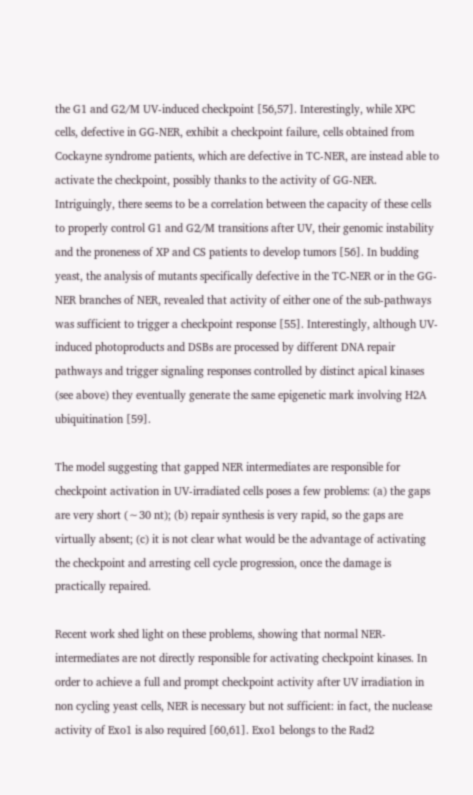the G1 and G2/M UV-induced checkpoint [56,57]. Interestingly, while XPC cells, defective in GG-NER, exhibit a checkpoint failure, cells obtained from Cockayne syndrome patients, which are defective in TC-NER, are instead able to activate the checkpoint, possibly thanks to the activity of GG-NER. Intriguingly, there seems to be a correlation between the capacity of these cells to properly control G1 and G2/M transitions after UV, their genomic instability and the proneness of XP and CS patients to develop tumors [56]. In budding yeast, the analysis of mutants specifically defective in the TC-NER or in the GG-NER branches of NER, revealed that activity of either one of the sub-pathways was sufficient to trigger a checkpoint response [55]. Interestingly, although UV-induced photoproducts and DSBs are processed by different DNA repair pathways and trigger signaling responses controlled by distinct apical kinases (see above) they eventually generate the same epigenetic mark involving H2A ubiquitination [59].

The model suggesting that gapped NER intermediates are responsible for checkpoint activation in UV-irradiated cells poses a few problems: (a) the gaps are very short (∼30 nt); (b) repair synthesis is very rapid, so the gaps are virtually absent; (c) it is not clear what would be the advantage of activating the checkpoint and arresting cell cycle progression, once the damage is practically repaired.

Recent work shed light on these problems, showing that normal NER-intermediates are not directly responsible for activating checkpoint kinases. In order to achieve a full and prompt checkpoint activity after UV irradiation in non cycling yeast cells, NER is necessary but not sufficient: in fact, the nuclease activity of Exo1 is also required [60,61]. Exo1 belongs to the Rad2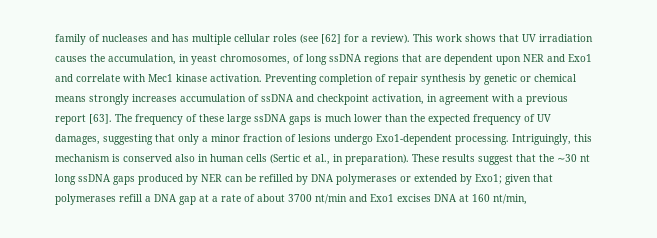family of nucleases and has multiple cellular roles (see [62] for a review). This work shows that UV irradiation causes the accumulation, in yeast chromosomes, of long ssDNA regions that are dependent upon NER and Exo1 and correlate with Mec1 kinase activation. Preventing completion of repair synthesis by genetic or chemical means strongly increases accumulation of ssDNA and checkpoint activation, in agreement with a previous report [63]. The frequency of these large ssDNA gaps is much lower than the expected frequency of UV damages, suggesting that only a minor fraction of lesions undergo Exo1-dependent processing. Intriguingly, this mechanism is conserved also in human cells (Sertic et al., in preparation). These results suggest that the ∼30 nt long ssDNA gaps produced by NER can be refilled by DNA polymerases or extended by Exo1; given that polymerases refill a DNA gap at a rate of about 3700 nt/min and Exo1 excises DNA at 160 nt/min,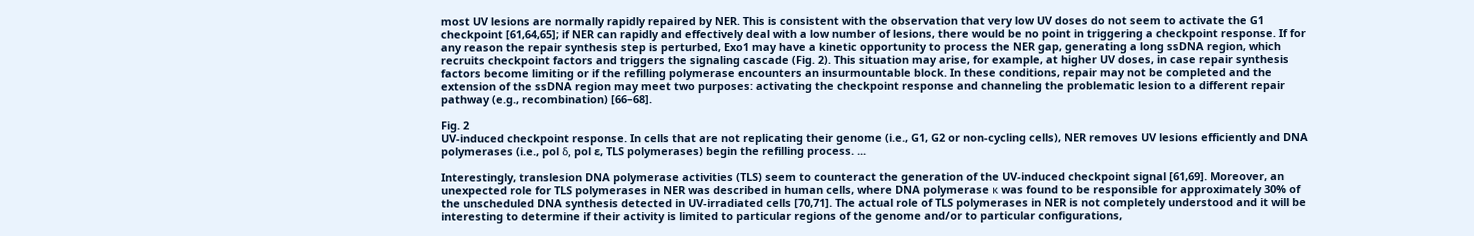most UV lesions are normally rapidly repaired by NER. This is consistent with the observation that very low UV doses do not seem to activate the G1 checkpoint [61,64,65]; if NER can rapidly and effectively deal with a low number of lesions, there would be no point in triggering a checkpoint response. If for any reason the repair synthesis step is perturbed, Exo1 may have a kinetic opportunity to process the NER gap, generating a long ssDNA region, which recruits checkpoint factors and triggers the signaling cascade (Fig. 2). This situation may arise, for example, at higher UV doses, in case repair synthesis factors become limiting or if the refilling polymerase encounters an insurmountable block. In these conditions, repair may not be completed and the extension of the ssDNA region may meet two purposes: activating the checkpoint response and channeling the problematic lesion to a different repair pathway (e.g., recombination) [66–68].

Fig. 2
UV-induced checkpoint response. In cells that are not replicating their genome (i.e., G1, G2 or non-cycling cells), NER removes UV lesions efficiently and DNA polymerases (i.e., pol δ, pol ɛ, TLS polymerases) begin the refilling process. ...

Interestingly, translesion DNA polymerase activities (TLS) seem to counteract the generation of the UV-induced checkpoint signal [61,69]. Moreover, an unexpected role for TLS polymerases in NER was described in human cells, where DNA polymerase κ was found to be responsible for approximately 30% of the unscheduled DNA synthesis detected in UV-irradiated cells [70,71]. The actual role of TLS polymerases in NER is not completely understood and it will be interesting to determine if their activity is limited to particular regions of the genome and/or to particular configurations,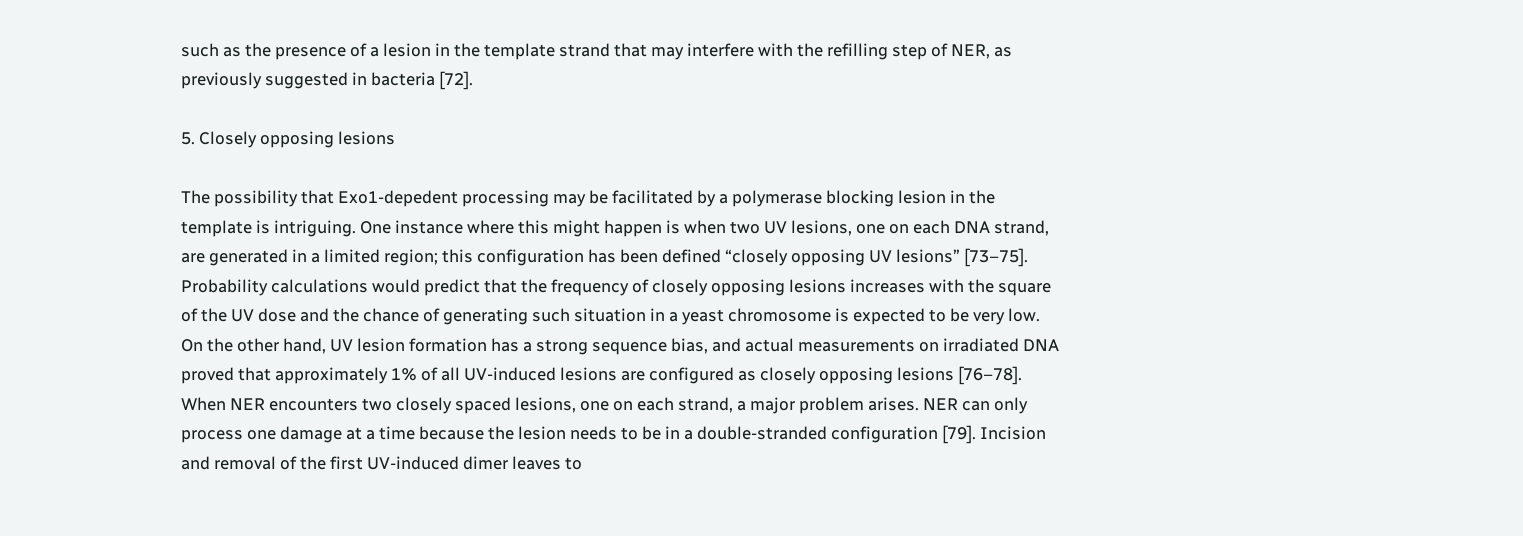such as the presence of a lesion in the template strand that may interfere with the refilling step of NER, as previously suggested in bacteria [72].

5. Closely opposing lesions

The possibility that Exo1-depedent processing may be facilitated by a polymerase blocking lesion in the template is intriguing. One instance where this might happen is when two UV lesions, one on each DNA strand, are generated in a limited region; this configuration has been defined “closely opposing UV lesions” [73–75]. Probability calculations would predict that the frequency of closely opposing lesions increases with the square of the UV dose and the chance of generating such situation in a yeast chromosome is expected to be very low. On the other hand, UV lesion formation has a strong sequence bias, and actual measurements on irradiated DNA proved that approximately 1% of all UV-induced lesions are configured as closely opposing lesions [76–78]. When NER encounters two closely spaced lesions, one on each strand, a major problem arises. NER can only process one damage at a time because the lesion needs to be in a double-stranded configuration [79]. Incision and removal of the first UV-induced dimer leaves to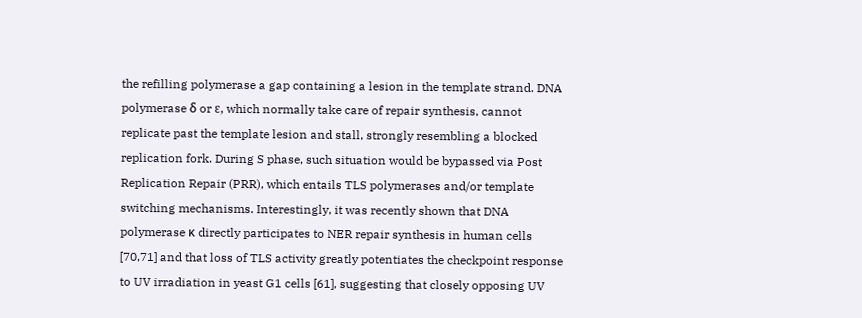the refilling polymerase a gap containing a lesion in the template strand. DNA polymerase δ or ɛ, which normally take care of repair synthesis, cannot replicate past the template lesion and stall, strongly resembling a blocked replication fork. During S phase, such situation would be bypassed via Post Replication Repair (PRR), which entails TLS polymerases and/or template switching mechanisms. Interestingly, it was recently shown that DNA polymerase κ directly participates to NER repair synthesis in human cells [70,71] and that loss of TLS activity greatly potentiates the checkpoint response to UV irradiation in yeast G1 cells [61], suggesting that closely opposing UV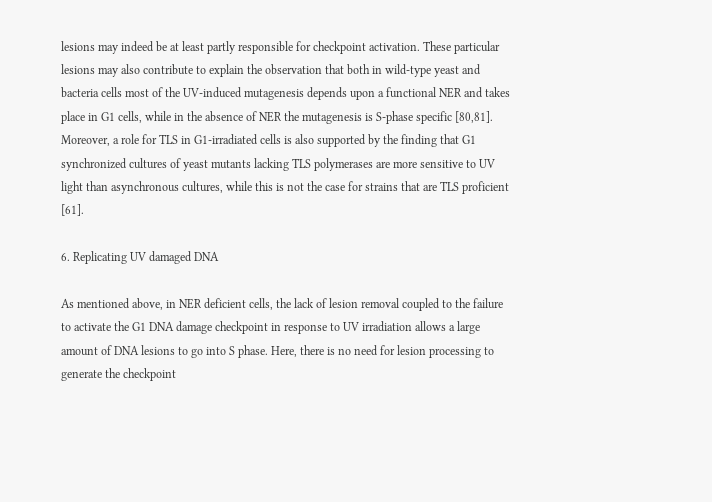lesions may indeed be at least partly responsible for checkpoint activation. These particular lesions may also contribute to explain the observation that both in wild-type yeast and bacteria cells most of the UV-induced mutagenesis depends upon a functional NER and takes place in G1 cells, while in the absence of NER the mutagenesis is S-phase specific [80,81]. Moreover, a role for TLS in G1-irradiated cells is also supported by the finding that G1 synchronized cultures of yeast mutants lacking TLS polymerases are more sensitive to UV light than asynchronous cultures, while this is not the case for strains that are TLS proficient [61].

6. Replicating UV damaged DNA

As mentioned above, in NER deficient cells, the lack of lesion removal coupled to the failure to activate the G1 DNA damage checkpoint in response to UV irradiation allows a large amount of DNA lesions to go into S phase. Here, there is no need for lesion processing to generate the checkpoint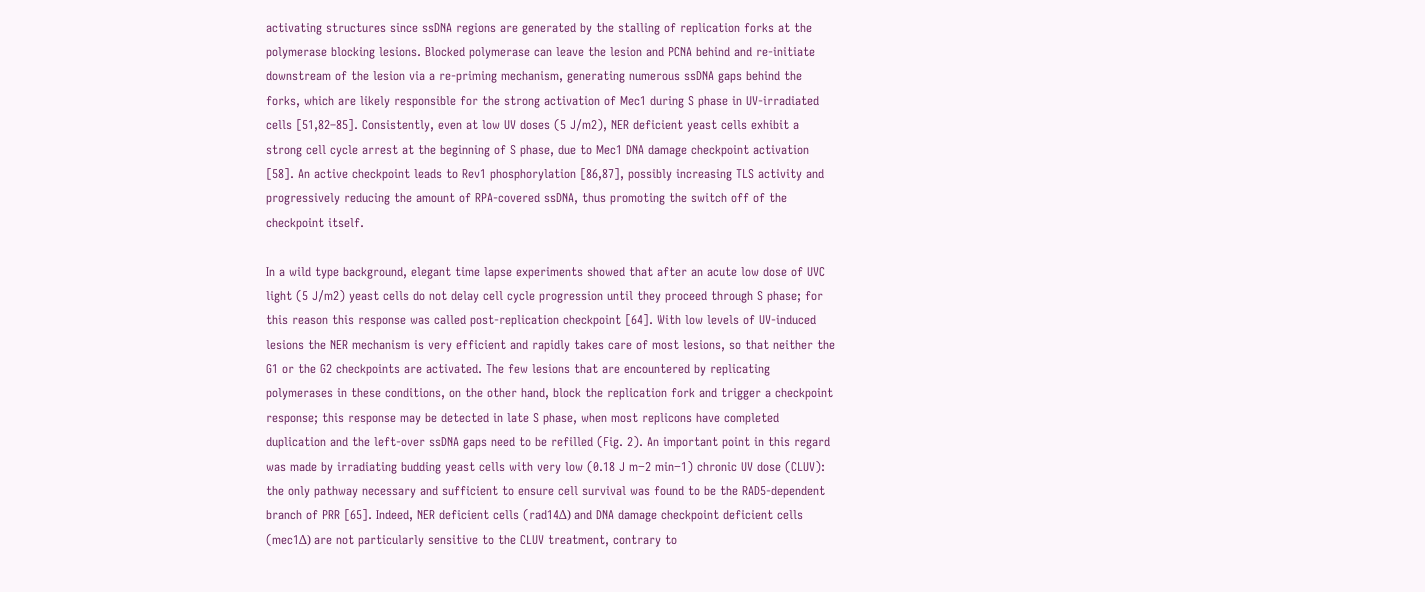activating structures since ssDNA regions are generated by the stalling of replication forks at the polymerase blocking lesions. Blocked polymerase can leave the lesion and PCNA behind and re-initiate downstream of the lesion via a re-priming mechanism, generating numerous ssDNA gaps behind the forks, which are likely responsible for the strong activation of Mec1 during S phase in UV-irradiated cells [51,82–85]. Consistently, even at low UV doses (5 J/m2), NER deficient yeast cells exhibit a strong cell cycle arrest at the beginning of S phase, due to Mec1 DNA damage checkpoint activation [58]. An active checkpoint leads to Rev1 phosphorylation [86,87], possibly increasing TLS activity and progressively reducing the amount of RPA-covered ssDNA, thus promoting the switch off of the checkpoint itself.

In a wild type background, elegant time lapse experiments showed that after an acute low dose of UVC light (5 J/m2) yeast cells do not delay cell cycle progression until they proceed through S phase; for this reason this response was called post-replication checkpoint [64]. With low levels of UV-induced lesions the NER mechanism is very efficient and rapidly takes care of most lesions, so that neither the G1 or the G2 checkpoints are activated. The few lesions that are encountered by replicating polymerases in these conditions, on the other hand, block the replication fork and trigger a checkpoint response; this response may be detected in late S phase, when most replicons have completed duplication and the left-over ssDNA gaps need to be refilled (Fig. 2). An important point in this regard was made by irradiating budding yeast cells with very low (0.18 J m−2 min−1) chronic UV dose (CLUV): the only pathway necessary and sufficient to ensure cell survival was found to be the RAD5-dependent branch of PRR [65]. Indeed, NER deficient cells (rad14Δ) and DNA damage checkpoint deficient cells (mec1Δ) are not particularly sensitive to the CLUV treatment, contrary to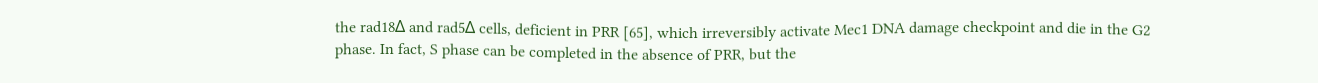the rad18Δ and rad5Δ cells, deficient in PRR [65], which irreversibly activate Mec1 DNA damage checkpoint and die in the G2 phase. In fact, S phase can be completed in the absence of PRR, but the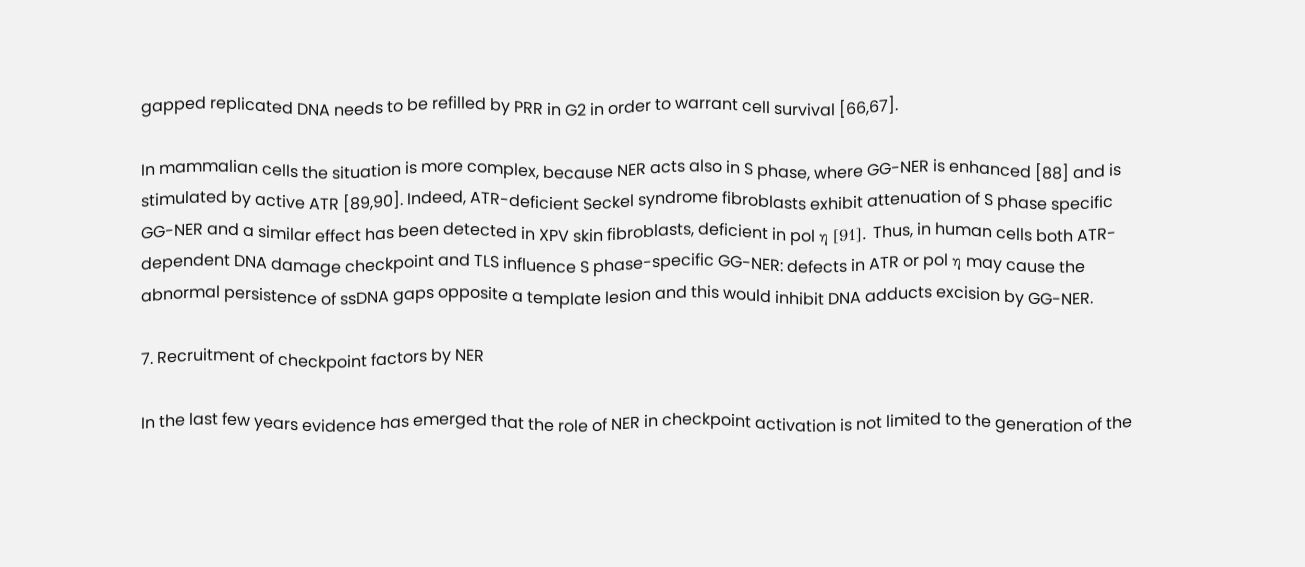gapped replicated DNA needs to be refilled by PRR in G2 in order to warrant cell survival [66,67].

In mammalian cells the situation is more complex, because NER acts also in S phase, where GG-NER is enhanced [88] and is stimulated by active ATR [89,90]. Indeed, ATR-deficient Seckel syndrome fibroblasts exhibit attenuation of S phase specific GG-NER and a similar effect has been detected in XPV skin fibroblasts, deficient in pol η [91]. Thus, in human cells both ATR-dependent DNA damage checkpoint and TLS influence S phase-specific GG-NER: defects in ATR or pol η may cause the abnormal persistence of ssDNA gaps opposite a template lesion and this would inhibit DNA adducts excision by GG-NER.

7. Recruitment of checkpoint factors by NER

In the last few years evidence has emerged that the role of NER in checkpoint activation is not limited to the generation of the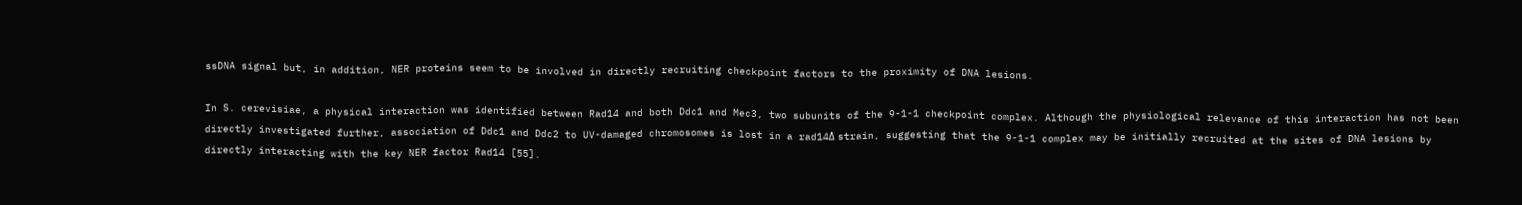ssDNA signal but, in addition, NER proteins seem to be involved in directly recruiting checkpoint factors to the proximity of DNA lesions.

In S. cerevisiae, a physical interaction was identified between Rad14 and both Ddc1 and Mec3, two subunits of the 9-1-1 checkpoint complex. Although the physiological relevance of this interaction has not been directly investigated further, association of Ddc1 and Ddc2 to UV-damaged chromosomes is lost in a rad14Δ strain, suggesting that the 9-1-1 complex may be initially recruited at the sites of DNA lesions by directly interacting with the key NER factor Rad14 [55].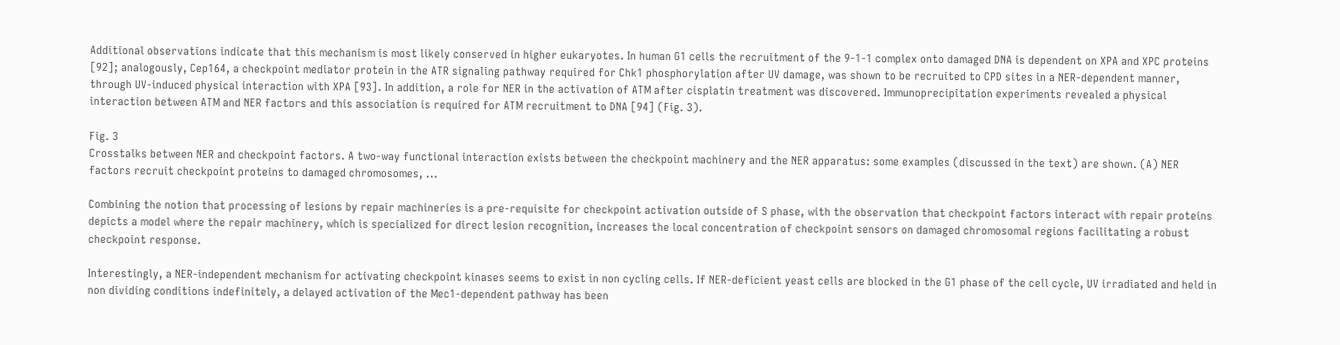Additional observations indicate that this mechanism is most likely conserved in higher eukaryotes. In human G1 cells the recruitment of the 9-1-1 complex onto damaged DNA is dependent on XPA and XPC proteins [92]; analogously, Cep164, a checkpoint mediator protein in the ATR signaling pathway required for Chk1 phosphorylation after UV damage, was shown to be recruited to CPD sites in a NER-dependent manner, through UV-induced physical interaction with XPA [93]. In addition, a role for NER in the activation of ATM after cisplatin treatment was discovered. Immunoprecipitation experiments revealed a physical interaction between ATM and NER factors and this association is required for ATM recruitment to DNA [94] (Fig. 3).

Fig. 3
Crosstalks between NER and checkpoint factors. A two-way functional interaction exists between the checkpoint machinery and the NER apparatus: some examples (discussed in the text) are shown. (A) NER factors recruit checkpoint proteins to damaged chromosomes, ...

Combining the notion that processing of lesions by repair machineries is a pre-requisite for checkpoint activation outside of S phase, with the observation that checkpoint factors interact with repair proteins depicts a model where the repair machinery, which is specialized for direct lesion recognition, increases the local concentration of checkpoint sensors on damaged chromosomal regions facilitating a robust checkpoint response.

Interestingly, a NER-independent mechanism for activating checkpoint kinases seems to exist in non cycling cells. If NER-deficient yeast cells are blocked in the G1 phase of the cell cycle, UV irradiated and held in non dividing conditions indefinitely, a delayed activation of the Mec1-dependent pathway has been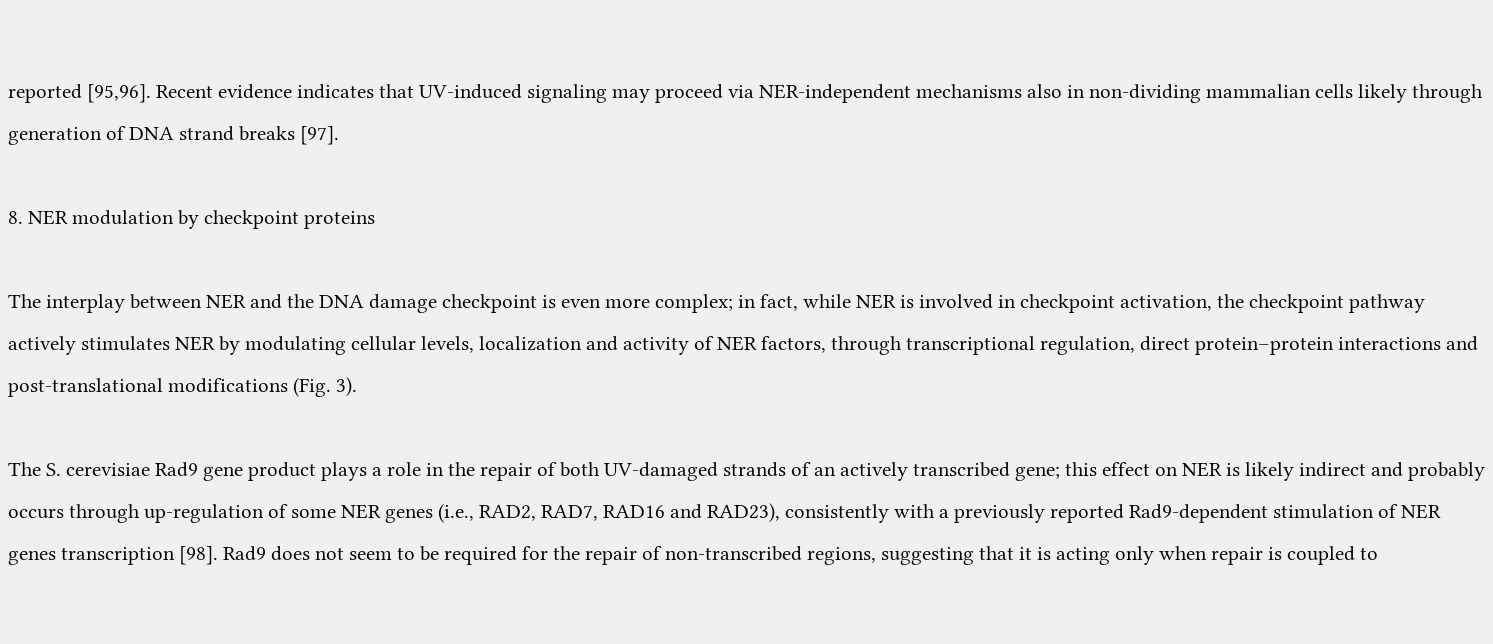reported [95,96]. Recent evidence indicates that UV-induced signaling may proceed via NER-independent mechanisms also in non-dividing mammalian cells likely through generation of DNA strand breaks [97].

8. NER modulation by checkpoint proteins

The interplay between NER and the DNA damage checkpoint is even more complex; in fact, while NER is involved in checkpoint activation, the checkpoint pathway actively stimulates NER by modulating cellular levels, localization and activity of NER factors, through transcriptional regulation, direct protein–protein interactions and post-translational modifications (Fig. 3).

The S. cerevisiae Rad9 gene product plays a role in the repair of both UV-damaged strands of an actively transcribed gene; this effect on NER is likely indirect and probably occurs through up-regulation of some NER genes (i.e., RAD2, RAD7, RAD16 and RAD23), consistently with a previously reported Rad9-dependent stimulation of NER genes transcription [98]. Rad9 does not seem to be required for the repair of non-transcribed regions, suggesting that it is acting only when repair is coupled to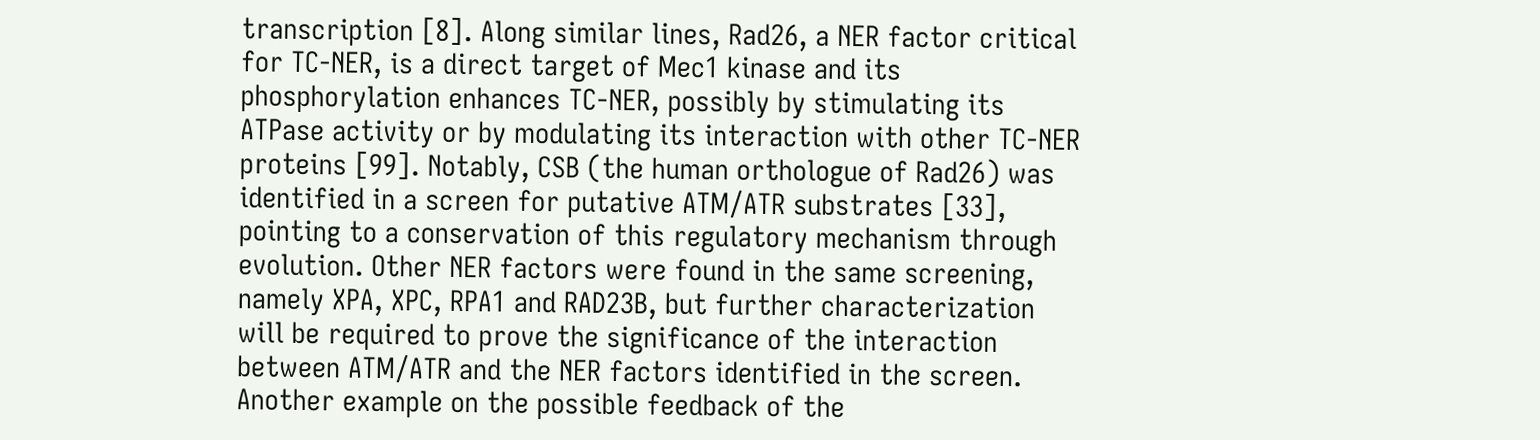transcription [8]. Along similar lines, Rad26, a NER factor critical for TC-NER, is a direct target of Mec1 kinase and its phosphorylation enhances TC-NER, possibly by stimulating its ATPase activity or by modulating its interaction with other TC-NER proteins [99]. Notably, CSB (the human orthologue of Rad26) was identified in a screen for putative ATM/ATR substrates [33], pointing to a conservation of this regulatory mechanism through evolution. Other NER factors were found in the same screening, namely XPA, XPC, RPA1 and RAD23B, but further characterization will be required to prove the significance of the interaction between ATM/ATR and the NER factors identified in the screen. Another example on the possible feedback of the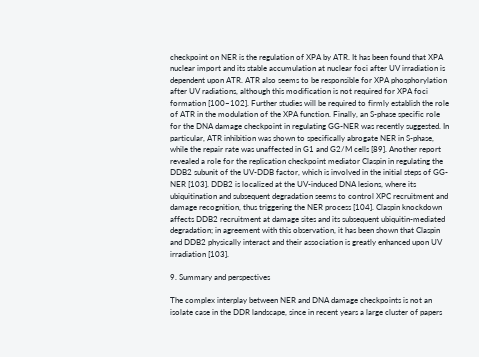checkpoint on NER is the regulation of XPA by ATR. It has been found that XPA nuclear import and its stable accumulation at nuclear foci after UV irradiation is dependent upon ATR. ATR also seems to be responsible for XPA phosphorylation after UV radiations, although this modification is not required for XPA foci formation [100–102]. Further studies will be required to firmly establish the role of ATR in the modulation of the XPA function. Finally, an S-phase specific role for the DNA damage checkpoint in regulating GG-NER was recently suggested. In particular, ATR inhibition was shown to specifically abrogate NER in S-phase, while the repair rate was unaffected in G1 and G2/M cells [89]. Another report revealed a role for the replication checkpoint mediator Claspin in regulating the DDB2 subunit of the UV-DDB factor, which is involved in the initial steps of GG-NER [103]. DDB2 is localized at the UV-induced DNA lesions, where its ubiquitination and subsequent degradation seems to control XPC recruitment and damage recognition, thus triggering the NER process [104]. Claspin knockdown affects DDB2 recruitment at damage sites and its subsequent ubiquitin-mediated degradation; in agreement with this observation, it has been shown that Claspin and DDB2 physically interact and their association is greatly enhanced upon UV irradiation [103].

9. Summary and perspectives

The complex interplay between NER and DNA damage checkpoints is not an isolate case in the DDR landscape, since in recent years a large cluster of papers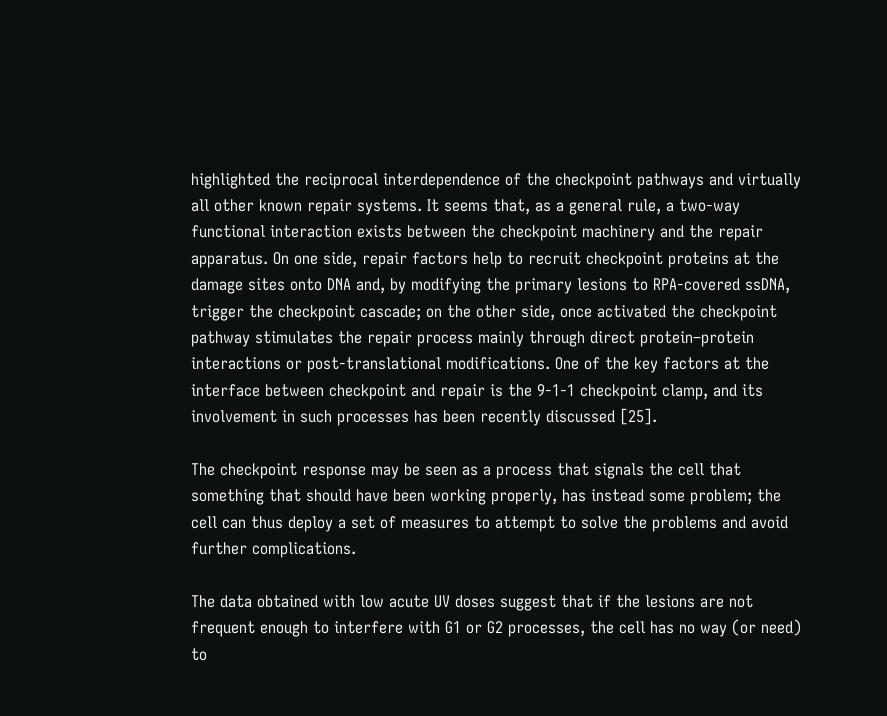highlighted the reciprocal interdependence of the checkpoint pathways and virtually all other known repair systems. It seems that, as a general rule, a two-way functional interaction exists between the checkpoint machinery and the repair apparatus. On one side, repair factors help to recruit checkpoint proteins at the damage sites onto DNA and, by modifying the primary lesions to RPA-covered ssDNA, trigger the checkpoint cascade; on the other side, once activated the checkpoint pathway stimulates the repair process mainly through direct protein–protein interactions or post-translational modifications. One of the key factors at the interface between checkpoint and repair is the 9-1-1 checkpoint clamp, and its involvement in such processes has been recently discussed [25].

The checkpoint response may be seen as a process that signals the cell that something that should have been working properly, has instead some problem; the cell can thus deploy a set of measures to attempt to solve the problems and avoid further complications.

The data obtained with low acute UV doses suggest that if the lesions are not frequent enough to interfere with G1 or G2 processes, the cell has no way (or need) to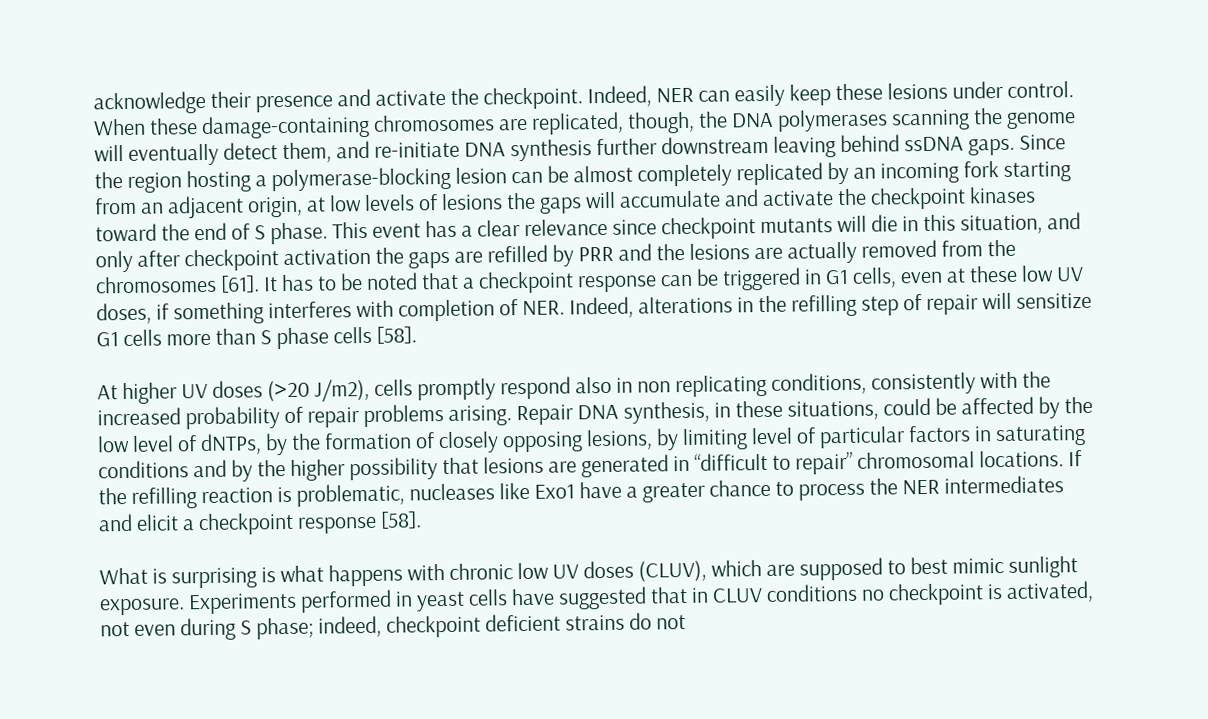acknowledge their presence and activate the checkpoint. Indeed, NER can easily keep these lesions under control. When these damage-containing chromosomes are replicated, though, the DNA polymerases scanning the genome will eventually detect them, and re-initiate DNA synthesis further downstream leaving behind ssDNA gaps. Since the region hosting a polymerase-blocking lesion can be almost completely replicated by an incoming fork starting from an adjacent origin, at low levels of lesions the gaps will accumulate and activate the checkpoint kinases toward the end of S phase. This event has a clear relevance since checkpoint mutants will die in this situation, and only after checkpoint activation the gaps are refilled by PRR and the lesions are actually removed from the chromosomes [61]. It has to be noted that a checkpoint response can be triggered in G1 cells, even at these low UV doses, if something interferes with completion of NER. Indeed, alterations in the refilling step of repair will sensitize G1 cells more than S phase cells [58].

At higher UV doses (>20 J/m2), cells promptly respond also in non replicating conditions, consistently with the increased probability of repair problems arising. Repair DNA synthesis, in these situations, could be affected by the low level of dNTPs, by the formation of closely opposing lesions, by limiting level of particular factors in saturating conditions and by the higher possibility that lesions are generated in “difficult to repair” chromosomal locations. If the refilling reaction is problematic, nucleases like Exo1 have a greater chance to process the NER intermediates and elicit a checkpoint response [58].

What is surprising is what happens with chronic low UV doses (CLUV), which are supposed to best mimic sunlight exposure. Experiments performed in yeast cells have suggested that in CLUV conditions no checkpoint is activated, not even during S phase; indeed, checkpoint deficient strains do not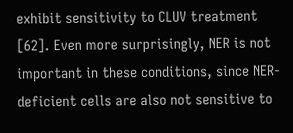exhibit sensitivity to CLUV treatment [62]. Even more surprisingly, NER is not important in these conditions, since NER-deficient cells are also not sensitive to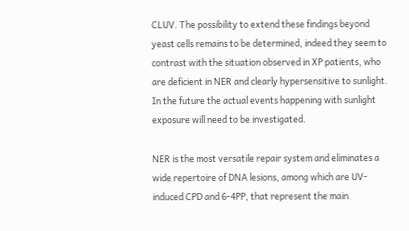CLUV. The possibility to extend these findings beyond yeast cells remains to be determined, indeed they seem to contrast with the situation observed in XP patients, who are deficient in NER and clearly hypersensitive to sunlight. In the future the actual events happening with sunlight exposure will need to be investigated.

NER is the most versatile repair system and eliminates a wide repertoire of DNA lesions, among which are UV-induced CPD and 6-4PP, that represent the main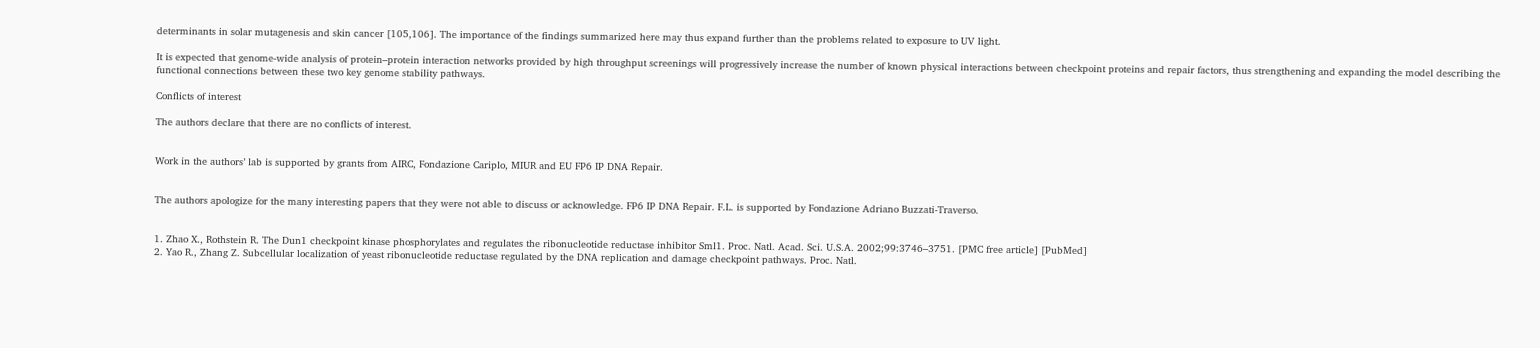determinants in solar mutagenesis and skin cancer [105,106]. The importance of the findings summarized here may thus expand further than the problems related to exposure to UV light.

It is expected that genome-wide analysis of protein–protein interaction networks provided by high throughput screenings will progressively increase the number of known physical interactions between checkpoint proteins and repair factors, thus strengthening and expanding the model describing the functional connections between these two key genome stability pathways.

Conflicts of interest

The authors declare that there are no conflicts of interest.


Work in the authors’ lab is supported by grants from AIRC, Fondazione Cariplo, MIUR and EU FP6 IP DNA Repair.


The authors apologize for the many interesting papers that they were not able to discuss or acknowledge. FP6 IP DNA Repair. F.L. is supported by Fondazione Adriano Buzzati-Traverso.


1. Zhao X., Rothstein R. The Dun1 checkpoint kinase phosphorylates and regulates the ribonucleotide reductase inhibitor Sml1. Proc. Natl. Acad. Sci. U.S.A. 2002;99:3746–3751. [PMC free article] [PubMed]
2. Yao R., Zhang Z. Subcellular localization of yeast ribonucleotide reductase regulated by the DNA replication and damage checkpoint pathways. Proc. Natl.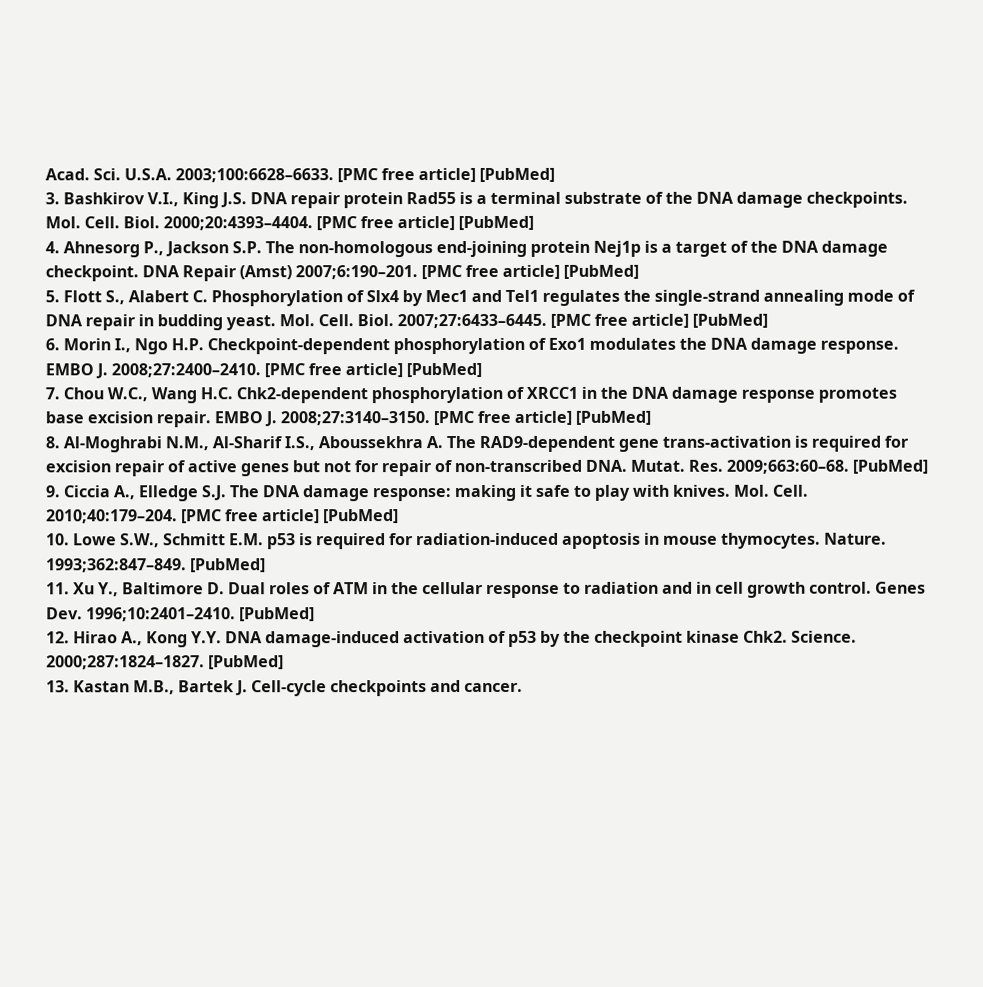Acad. Sci. U.S.A. 2003;100:6628–6633. [PMC free article] [PubMed]
3. Bashkirov V.I., King J.S. DNA repair protein Rad55 is a terminal substrate of the DNA damage checkpoints. Mol. Cell. Biol. 2000;20:4393–4404. [PMC free article] [PubMed]
4. Ahnesorg P., Jackson S.P. The non-homologous end-joining protein Nej1p is a target of the DNA damage checkpoint. DNA Repair (Amst) 2007;6:190–201. [PMC free article] [PubMed]
5. Flott S., Alabert C. Phosphorylation of Slx4 by Mec1 and Tel1 regulates the single-strand annealing mode of DNA repair in budding yeast. Mol. Cell. Biol. 2007;27:6433–6445. [PMC free article] [PubMed]
6. Morin I., Ngo H.P. Checkpoint-dependent phosphorylation of Exo1 modulates the DNA damage response. EMBO J. 2008;27:2400–2410. [PMC free article] [PubMed]
7. Chou W.C., Wang H.C. Chk2-dependent phosphorylation of XRCC1 in the DNA damage response promotes base excision repair. EMBO J. 2008;27:3140–3150. [PMC free article] [PubMed]
8. Al-Moghrabi N.M., Al-Sharif I.S., Aboussekhra A. The RAD9-dependent gene trans-activation is required for excision repair of active genes but not for repair of non-transcribed DNA. Mutat. Res. 2009;663:60–68. [PubMed]
9. Ciccia A., Elledge S.J. The DNA damage response: making it safe to play with knives. Mol. Cell. 2010;40:179–204. [PMC free article] [PubMed]
10. Lowe S.W., Schmitt E.M. p53 is required for radiation-induced apoptosis in mouse thymocytes. Nature. 1993;362:847–849. [PubMed]
11. Xu Y., Baltimore D. Dual roles of ATM in the cellular response to radiation and in cell growth control. Genes Dev. 1996;10:2401–2410. [PubMed]
12. Hirao A., Kong Y.Y. DNA damage-induced activation of p53 by the checkpoint kinase Chk2. Science. 2000;287:1824–1827. [PubMed]
13. Kastan M.B., Bartek J. Cell-cycle checkpoints and cancer.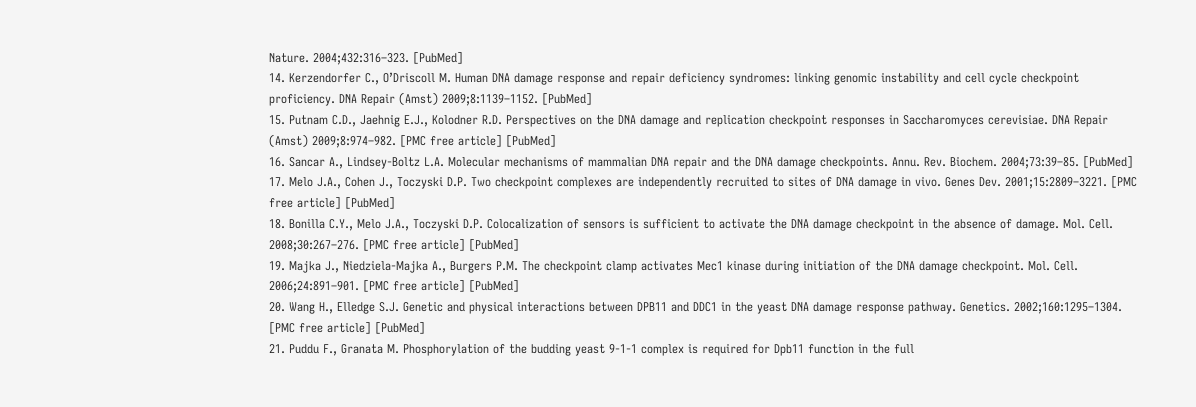Nature. 2004;432:316–323. [PubMed]
14. Kerzendorfer C., O’Driscoll M. Human DNA damage response and repair deficiency syndromes: linking genomic instability and cell cycle checkpoint proficiency. DNA Repair (Amst) 2009;8:1139–1152. [PubMed]
15. Putnam C.D., Jaehnig E.J., Kolodner R.D. Perspectives on the DNA damage and replication checkpoint responses in Saccharomyces cerevisiae. DNA Repair (Amst) 2009;8:974–982. [PMC free article] [PubMed]
16. Sancar A., Lindsey-Boltz L.A. Molecular mechanisms of mammalian DNA repair and the DNA damage checkpoints. Annu. Rev. Biochem. 2004;73:39–85. [PubMed]
17. Melo J.A., Cohen J., Toczyski D.P. Two checkpoint complexes are independently recruited to sites of DNA damage in vivo. Genes Dev. 2001;15:2809–3221. [PMC free article] [PubMed]
18. Bonilla C.Y., Melo J.A., Toczyski D.P. Colocalization of sensors is sufficient to activate the DNA damage checkpoint in the absence of damage. Mol. Cell. 2008;30:267–276. [PMC free article] [PubMed]
19. Majka J., Niedziela-Majka A., Burgers P.M. The checkpoint clamp activates Mec1 kinase during initiation of the DNA damage checkpoint. Mol. Cell. 2006;24:891–901. [PMC free article] [PubMed]
20. Wang H., Elledge S.J. Genetic and physical interactions between DPB11 and DDC1 in the yeast DNA damage response pathway. Genetics. 2002;160:1295–1304. [PMC free article] [PubMed]
21. Puddu F., Granata M. Phosphorylation of the budding yeast 9-1-1 complex is required for Dpb11 function in the full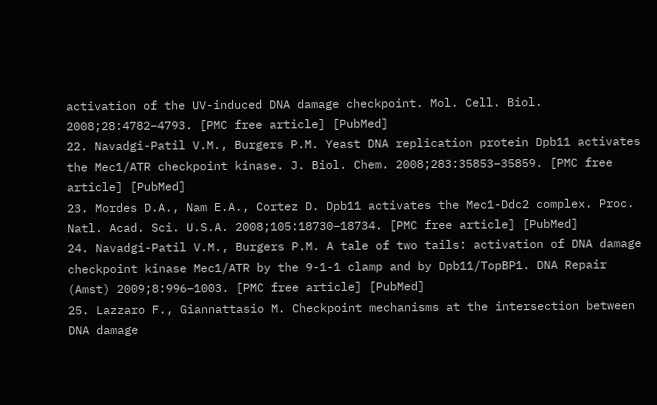activation of the UV-induced DNA damage checkpoint. Mol. Cell. Biol. 2008;28:4782–4793. [PMC free article] [PubMed]
22. Navadgi-Patil V.M., Burgers P.M. Yeast DNA replication protein Dpb11 activates the Mec1/ATR checkpoint kinase. J. Biol. Chem. 2008;283:35853–35859. [PMC free article] [PubMed]
23. Mordes D.A., Nam E.A., Cortez D. Dpb11 activates the Mec1-Ddc2 complex. Proc. Natl. Acad. Sci. U.S.A. 2008;105:18730–18734. [PMC free article] [PubMed]
24. Navadgi-Patil V.M., Burgers P.M. A tale of two tails: activation of DNA damage checkpoint kinase Mec1/ATR by the 9-1-1 clamp and by Dpb11/TopBP1. DNA Repair (Amst) 2009;8:996–1003. [PMC free article] [PubMed]
25. Lazzaro F., Giannattasio M. Checkpoint mechanisms at the intersection between DNA damage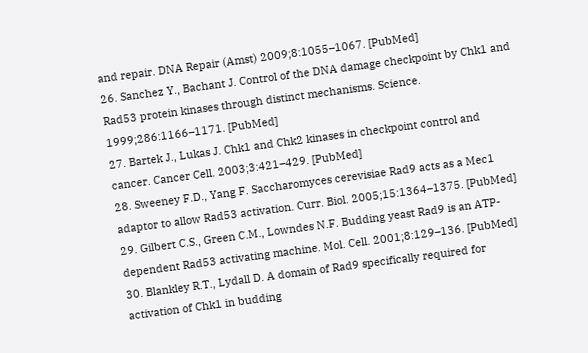and repair. DNA Repair (Amst) 2009;8:1055–1067. [PubMed]
26. Sanchez Y., Bachant J. Control of the DNA damage checkpoint by Chk1 and Rad53 protein kinases through distinct mechanisms. Science. 1999;286:1166–1171. [PubMed]
27. Bartek J., Lukas J. Chk1 and Chk2 kinases in checkpoint control and cancer. Cancer Cell. 2003;3:421–429. [PubMed]
28. Sweeney F.D., Yang F. Saccharomyces cerevisiae Rad9 acts as a Mec1 adaptor to allow Rad53 activation. Curr. Biol. 2005;15:1364–1375. [PubMed]
29. Gilbert C.S., Green C.M., Lowndes N.F. Budding yeast Rad9 is an ATP-dependent Rad53 activating machine. Mol. Cell. 2001;8:129–136. [PubMed]
30. Blankley R.T., Lydall D. A domain of Rad9 specifically required for activation of Chk1 in budding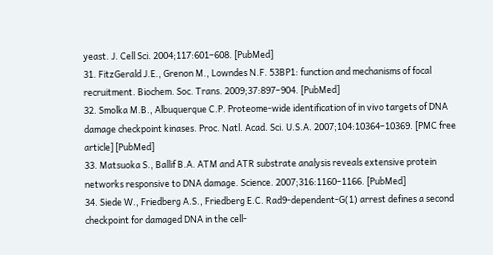yeast. J. Cell Sci. 2004;117:601–608. [PubMed]
31. FitzGerald J.E., Grenon M., Lowndes N.F. 53BP1: function and mechanisms of focal recruitment. Biochem. Soc. Trans. 2009;37:897–904. [PubMed]
32. Smolka M.B., Albuquerque C.P. Proteome-wide identification of in vivo targets of DNA damage checkpoint kinases. Proc. Natl. Acad. Sci. U.S.A. 2007;104:10364–10369. [PMC free article] [PubMed]
33. Matsuoka S., Ballif B.A. ATM and ATR substrate analysis reveals extensive protein networks responsive to DNA damage. Science. 2007;316:1160–1166. [PubMed]
34. Siede W., Friedberg A.S., Friedberg E.C. Rad9-dependent-G(1) arrest defines a second checkpoint for damaged DNA in the cell-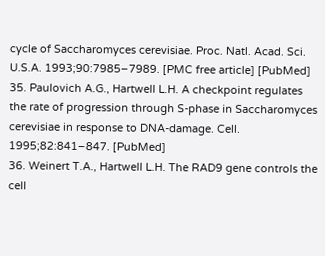cycle of Saccharomyces cerevisiae. Proc. Natl. Acad. Sci. U.S.A. 1993;90:7985–7989. [PMC free article] [PubMed]
35. Paulovich A.G., Hartwell L.H. A checkpoint regulates the rate of progression through S-phase in Saccharomyces cerevisiae in response to DNA-damage. Cell. 1995;82:841–847. [PubMed]
36. Weinert T.A., Hartwell L.H. The RAD9 gene controls the cell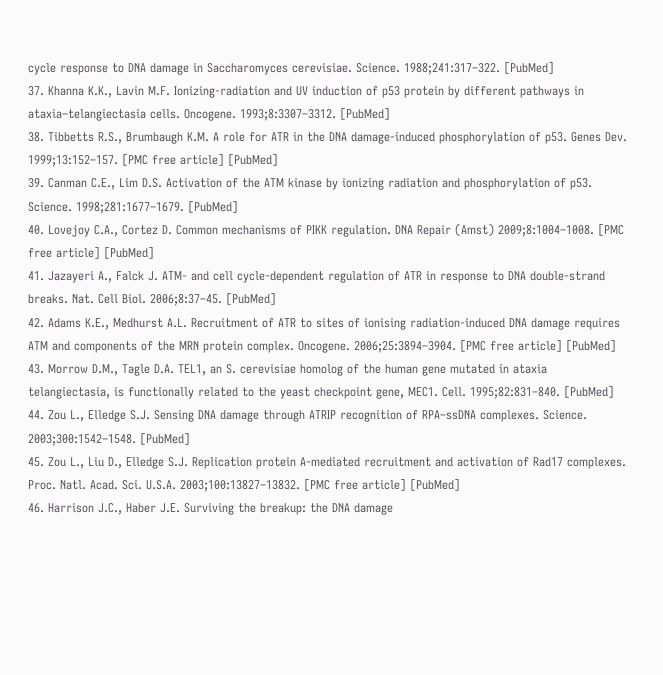cycle response to DNA damage in Saccharomyces cerevisiae. Science. 1988;241:317–322. [PubMed]
37. Khanna K.K., Lavin M.F. Ionizing-radiation and UV induction of p53 protein by different pathways in ataxia–telangiectasia cells. Oncogene. 1993;8:3307–3312. [PubMed]
38. Tibbetts R.S., Brumbaugh K.M. A role for ATR in the DNA damage-induced phosphorylation of p53. Genes Dev. 1999;13:152–157. [PMC free article] [PubMed]
39. Canman C.E., Lim D.S. Activation of the ATM kinase by ionizing radiation and phosphorylation of p53. Science. 1998;281:1677–1679. [PubMed]
40. Lovejoy C.A., Cortez D. Common mechanisms of PIKK regulation. DNA Repair (Amst) 2009;8:1004–1008. [PMC free article] [PubMed]
41. Jazayeri A., Falck J. ATM- and cell cycle-dependent regulation of ATR in response to DNA double-strand breaks. Nat. Cell Biol. 2006;8:37–45. [PubMed]
42. Adams K.E., Medhurst A.L. Recruitment of ATR to sites of ionising radiation-induced DNA damage requires ATM and components of the MRN protein complex. Oncogene. 2006;25:3894–3904. [PMC free article] [PubMed]
43. Morrow D.M., Tagle D.A. TEL1, an S. cerevisiae homolog of the human gene mutated in ataxia telangiectasia, is functionally related to the yeast checkpoint gene, MEC1. Cell. 1995;82:831–840. [PubMed]
44. Zou L., Elledge S.J. Sensing DNA damage through ATRIP recognition of RPA–ssDNA complexes. Science. 2003;300:1542–1548. [PubMed]
45. Zou L., Liu D., Elledge S.J. Replication protein A-mediated recruitment and activation of Rad17 complexes. Proc. Natl. Acad. Sci. U.S.A. 2003;100:13827–13832. [PMC free article] [PubMed]
46. Harrison J.C., Haber J.E. Surviving the breakup: the DNA damage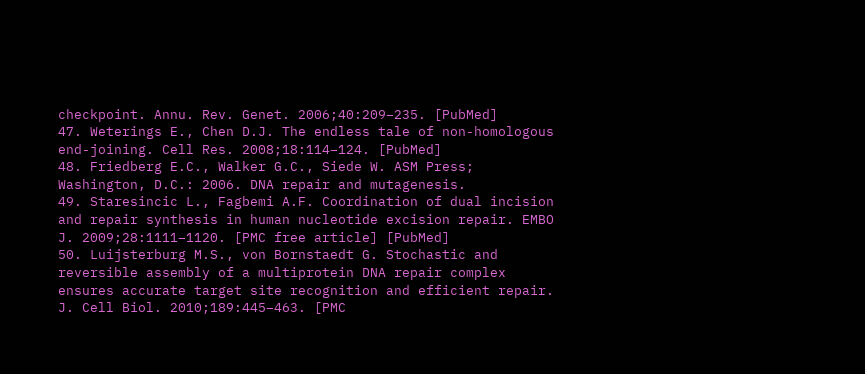checkpoint. Annu. Rev. Genet. 2006;40:209–235. [PubMed]
47. Weterings E., Chen D.J. The endless tale of non-homologous end-joining. Cell Res. 2008;18:114–124. [PubMed]
48. Friedberg E.C., Walker G.C., Siede W. ASM Press; Washington, D.C.: 2006. DNA repair and mutagenesis.
49. Staresincic L., Fagbemi A.F. Coordination of dual incision and repair synthesis in human nucleotide excision repair. EMBO J. 2009;28:1111–1120. [PMC free article] [PubMed]
50. Luijsterburg M.S., von Bornstaedt G. Stochastic and reversible assembly of a multiprotein DNA repair complex ensures accurate target site recognition and efficient repair. J. Cell Biol. 2010;189:445–463. [PMC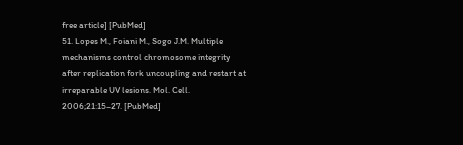free article] [PubMed]
51. Lopes M., Foiani M., Sogo J.M. Multiple mechanisms control chromosome integrity after replication fork uncoupling and restart at irreparable UV lesions. Mol. Cell. 2006;21:15–27. [PubMed]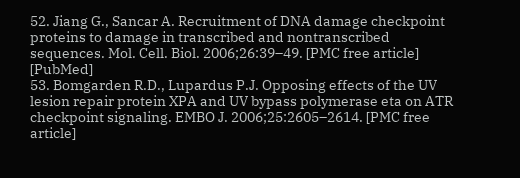52. Jiang G., Sancar A. Recruitment of DNA damage checkpoint proteins to damage in transcribed and nontranscribed sequences. Mol. Cell. Biol. 2006;26:39–49. [PMC free article] [PubMed]
53. Bomgarden R.D., Lupardus P.J. Opposing effects of the UV lesion repair protein XPA and UV bypass polymerase eta on ATR checkpoint signaling. EMBO J. 2006;25:2605–2614. [PMC free article]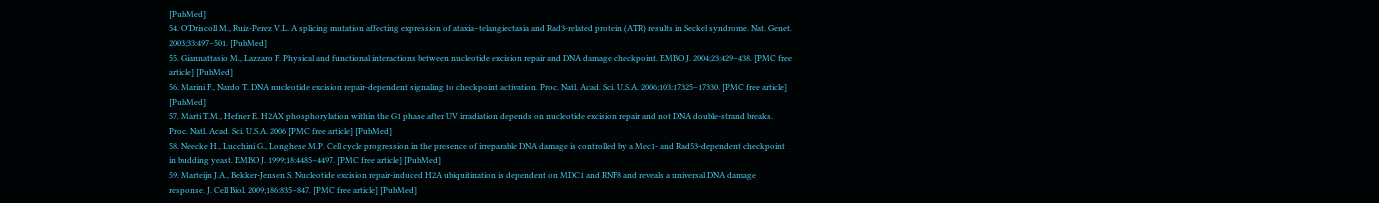[PubMed]
54. O’Driscoll M., Ruiz-Perez V.L. A splicing mutation affecting expression of ataxia–telangiectasia and Rad3-related protein (ATR) results in Seckel syndrome. Nat. Genet. 2003;33:497–501. [PubMed]
55. Giannattasio M., Lazzaro F. Physical and functional interactions between nucleotide excision repair and DNA damage checkpoint. EMBO J. 2004;23:429–438. [PMC free article] [PubMed]
56. Marini F., Nardo T. DNA nucleotide excision repair-dependent signaling to checkpoint activation. Proc. Natl. Acad. Sci. U.S.A. 2006;103:17325–17330. [PMC free article] [PubMed]
57. Marti T.M., Hefner E. H2AX phosphorylation within the G1 phase after UV irradiation depends on nucleotide excision repair and not DNA double-strand breaks. Proc. Natl. Acad. Sci. U.S.A. 2006 [PMC free article] [PubMed]
58. Neecke H., Lucchini G., Longhese M.P. Cell cycle progression in the presence of irreparable DNA damage is controlled by a Mec1- and Rad53-dependent checkpoint in budding yeast. EMBO J. 1999;18:4485–4497. [PMC free article] [PubMed]
59. Marteijn J.A., Bekker-Jensen S. Nucleotide excision repair-induced H2A ubiquitination is dependent on MDC1 and RNF8 and reveals a universal DNA damage response. J. Cell Biol. 2009;186:835–847. [PMC free article] [PubMed]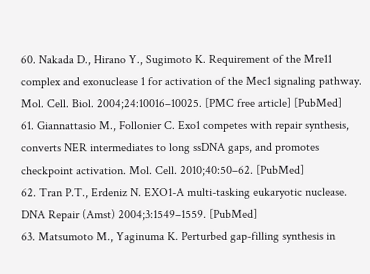60. Nakada D., Hirano Y., Sugimoto K. Requirement of the Mre11 complex and exonuclease 1 for activation of the Mec1 signaling pathway. Mol. Cell. Biol. 2004;24:10016–10025. [PMC free article] [PubMed]
61. Giannattasio M., Follonier C. Exo1 competes with repair synthesis, converts NER intermediates to long ssDNA gaps, and promotes checkpoint activation. Mol. Cell. 2010;40:50–62. [PubMed]
62. Tran P.T., Erdeniz N. EXO1-A multi-tasking eukaryotic nuclease. DNA Repair (Amst) 2004;3:1549–1559. [PubMed]
63. Matsumoto M., Yaginuma K. Perturbed gap-filling synthesis in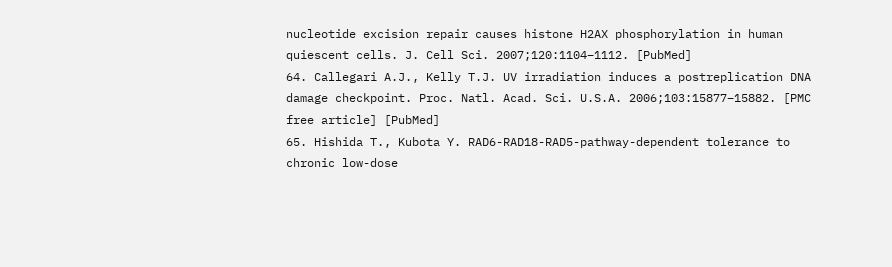nucleotide excision repair causes histone H2AX phosphorylation in human quiescent cells. J. Cell Sci. 2007;120:1104–1112. [PubMed]
64. Callegari A.J., Kelly T.J. UV irradiation induces a postreplication DNA damage checkpoint. Proc. Natl. Acad. Sci. U.S.A. 2006;103:15877–15882. [PMC free article] [PubMed]
65. Hishida T., Kubota Y. RAD6-RAD18-RAD5-pathway-dependent tolerance to chronic low-dose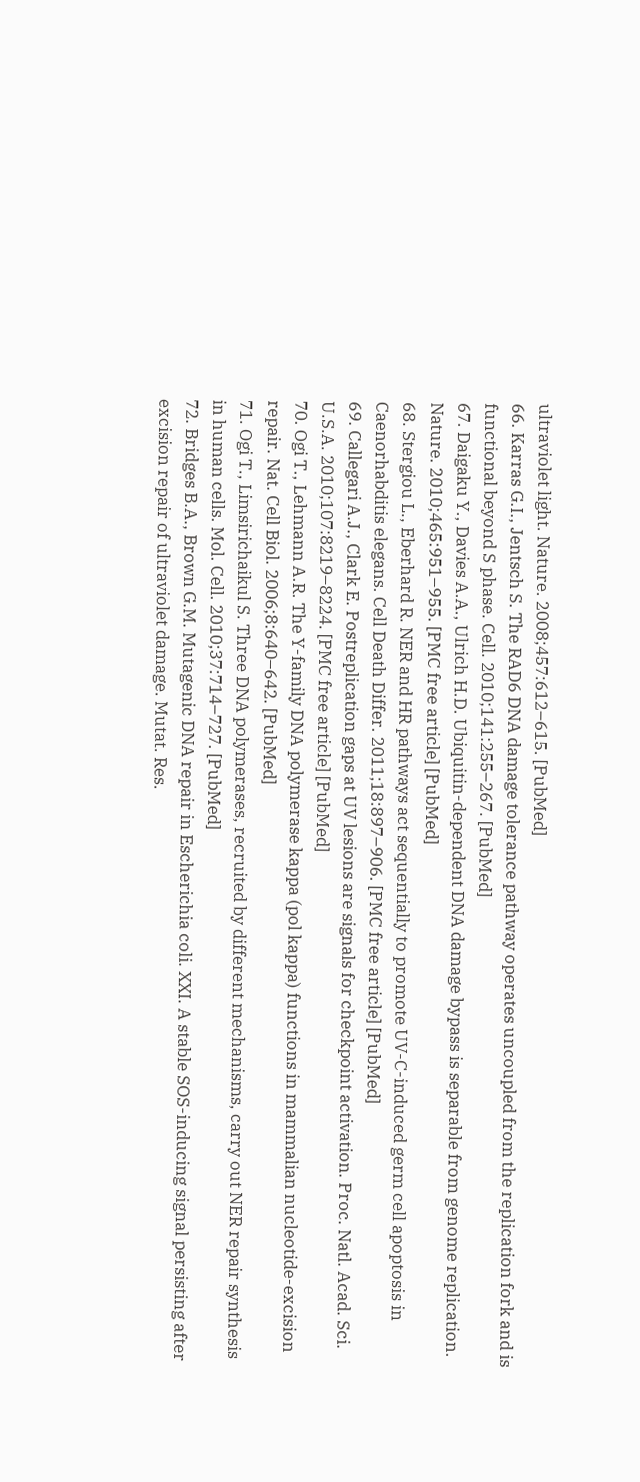ultraviolet light. Nature. 2008;457:612–615. [PubMed]
66. Karras G.I., Jentsch S. The RAD6 DNA damage tolerance pathway operates uncoupled from the replication fork and is functional beyond S phase. Cell. 2010;141:255–267. [PubMed]
67. Daigaku Y., Davies A.A., Ulrich H.D. Ubiquitin-dependent DNA damage bypass is separable from genome replication. Nature. 2010;465:951–955. [PMC free article] [PubMed]
68. Stergiou L., Eberhard R. NER and HR pathways act sequentially to promote UV-C-induced germ cell apoptosis in Caenorhabditis elegans. Cell Death Differ. 2011;18:897–906. [PMC free article] [PubMed]
69. Callegari A.J., Clark E. Postreplication gaps at UV lesions are signals for checkpoint activation. Proc. Natl. Acad. Sci. U.S.A. 2010;107:8219–8224. [PMC free article] [PubMed]
70. Ogi T., Lehmann A.R. The Y-family DNA polymerase kappa (pol kappa) functions in mammalian nucleotide-excision repair. Nat. Cell Biol. 2006;8:640–642. [PubMed]
71. Ogi T., Limsirichaikul S. Three DNA polymerases, recruited by different mechanisms, carry out NER repair synthesis in human cells. Mol. Cell. 2010;37:714–727. [PubMed]
72. Bridges B.A., Brown G.M. Mutagenic DNA repair in Escherichia coli. XXI. A stable SOS-inducing signal persisting after excision repair of ultraviolet damage. Mutat. Res.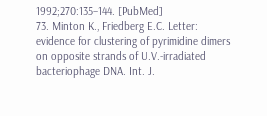1992;270:135–144. [PubMed]
73. Minton K., Friedberg E.C. Letter: evidence for clustering of pyrimidine dimers on opposite strands of U.V.-irradiated bacteriophage DNA. Int. J.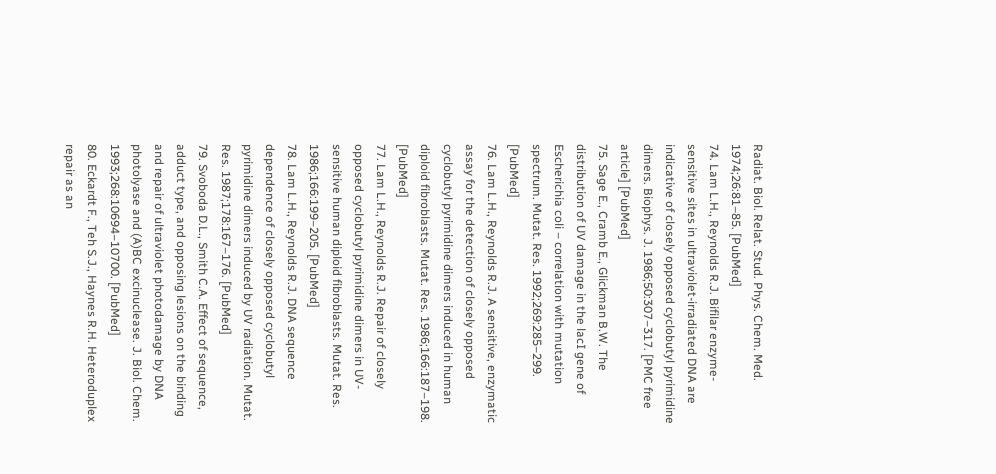Radiat. Biol. Relat. Stud. Phys. Chem. Med. 1974;26:81–85. [PubMed]
74. Lam L.H., Reynolds R.J. Bifilar enzyme-sensitive sites in ultraviolet-irradiated DNA are indicative of closely opposed cyclobutyl pyrimidine dimers. Biophys. J. 1986;50:307–317. [PMC free article] [PubMed]
75. Sage E., Cramb E., Glickman B.W. The distribution of UV damage in the lacI gene of Escherichia coli – correlation with mutation spectrum. Mutat. Res. 1992;269:285–299. [PubMed]
76. Lam L.H., Reynolds R.J. A sensitive, enzymatic assay for the detection of closely opposed cyclobutyl pyrimidine dimers induced in human diploid fibroblasts. Mutat. Res. 1986;166:187–198. [PubMed]
77. Lam L.H., Reynolds R.J. Repair of closely opposed cyclobutyl pyrimidine dimers in UV-sensitive human diploid fibroblasts. Mutat. Res. 1986;166:199–205. [PubMed]
78. Lam L.H., Reynolds R.J. DNA sequence dependence of closely opposed cyclobutyl pyrimidine dimers induced by UV radiation. Mutat. Res. 1987;178:167–176. [PubMed]
79. Svoboda D.L., Smith C.A. Effect of sequence, adduct type, and opposing lesions on the binding and repair of ultraviolet photodamage by DNA photolyase and (A)BC excinuclease. J. Biol. Chem. 1993;268:10694–10700. [PubMed]
80. Eckardt F., Teh S.J., Haynes R.H. Heteroduplex repair as an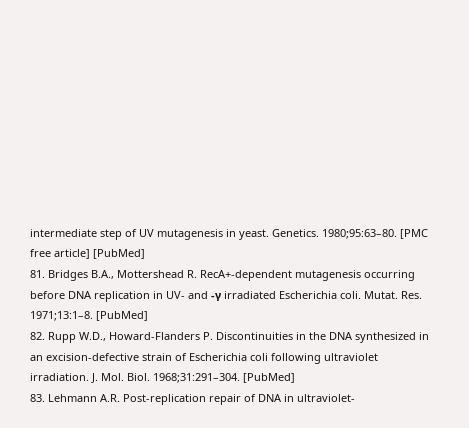intermediate step of UV mutagenesis in yeast. Genetics. 1980;95:63–80. [PMC free article] [PubMed]
81. Bridges B.A., Mottershead R. RecA+-dependent mutagenesis occurring before DNA replication in UV- and -γ irradiated Escherichia coli. Mutat. Res. 1971;13:1–8. [PubMed]
82. Rupp W.D., Howard-Flanders P. Discontinuities in the DNA synthesized in an excision-defective strain of Escherichia coli following ultraviolet irradiation. J. Mol. Biol. 1968;31:291–304. [PubMed]
83. Lehmann A.R. Post-replication repair of DNA in ultraviolet-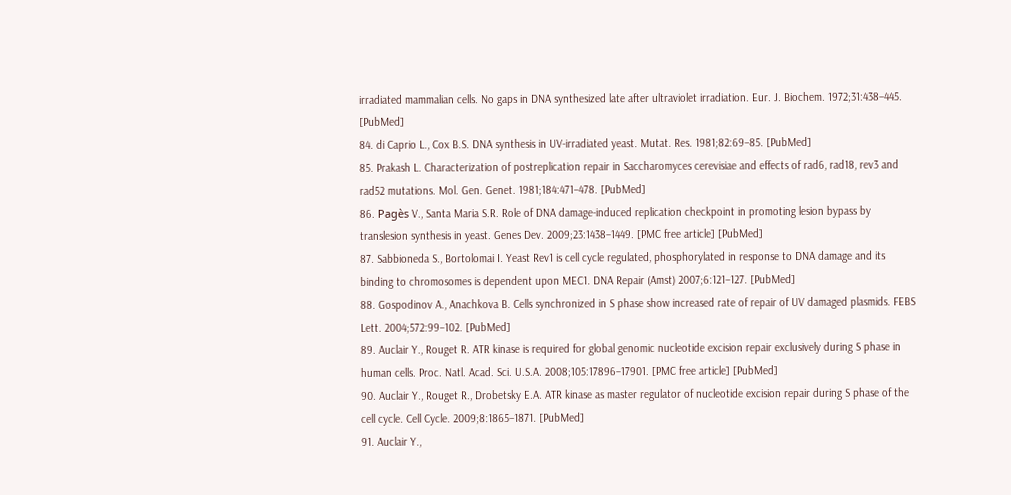irradiated mammalian cells. No gaps in DNA synthesized late after ultraviolet irradiation. Eur. J. Biochem. 1972;31:438–445. [PubMed]
84. di Caprio L., Cox B.S. DNA synthesis in UV-irradiated yeast. Mutat. Res. 1981;82:69–85. [PubMed]
85. Prakash L. Characterization of postreplication repair in Saccharomyces cerevisiae and effects of rad6, rad18, rev3 and rad52 mutations. Mol. Gen. Genet. 1981;184:471–478. [PubMed]
86. Pagès V., Santa Maria S.R. Role of DNA damage-induced replication checkpoint in promoting lesion bypass by translesion synthesis in yeast. Genes Dev. 2009;23:1438–1449. [PMC free article] [PubMed]
87. Sabbioneda S., Bortolomai I. Yeast Rev1 is cell cycle regulated, phosphorylated in response to DNA damage and its binding to chromosomes is dependent upon MEC1. DNA Repair (Amst) 2007;6:121–127. [PubMed]
88. Gospodinov A., Anachkova B. Cells synchronized in S phase show increased rate of repair of UV damaged plasmids. FEBS Lett. 2004;572:99–102. [PubMed]
89. Auclair Y., Rouget R. ATR kinase is required for global genomic nucleotide excision repair exclusively during S phase in human cells. Proc. Natl. Acad. Sci. U.S.A. 2008;105:17896–17901. [PMC free article] [PubMed]
90. Auclair Y., Rouget R., Drobetsky E.A. ATR kinase as master regulator of nucleotide excision repair during S phase of the cell cycle. Cell Cycle. 2009;8:1865–1871. [PubMed]
91. Auclair Y.,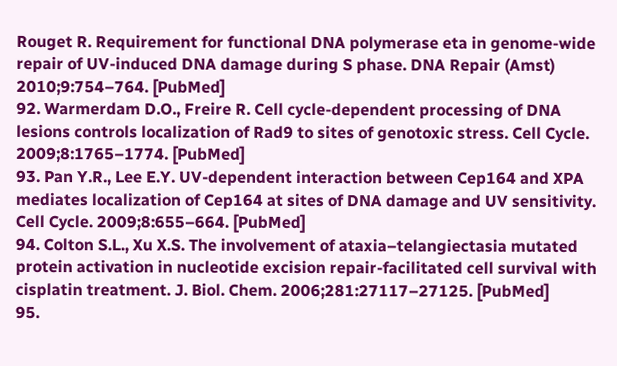Rouget R. Requirement for functional DNA polymerase eta in genome-wide repair of UV-induced DNA damage during S phase. DNA Repair (Amst) 2010;9:754–764. [PubMed]
92. Warmerdam D.O., Freire R. Cell cycle-dependent processing of DNA lesions controls localization of Rad9 to sites of genotoxic stress. Cell Cycle. 2009;8:1765–1774. [PubMed]
93. Pan Y.R., Lee E.Y. UV-dependent interaction between Cep164 and XPA mediates localization of Cep164 at sites of DNA damage and UV sensitivity. Cell Cycle. 2009;8:655–664. [PubMed]
94. Colton S.L., Xu X.S. The involvement of ataxia–telangiectasia mutated protein activation in nucleotide excision repair-facilitated cell survival with cisplatin treatment. J. Biol. Chem. 2006;281:27117–27125. [PubMed]
95.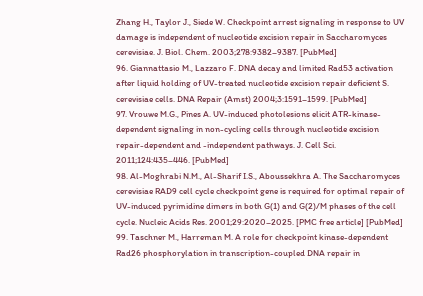Zhang H., Taylor J., Siede W. Checkpoint arrest signaling in response to UV damage is independent of nucleotide excision repair in Saccharomyces cerevisiae. J. Biol. Chem. 2003;278:9382–9387. [PubMed]
96. Giannattasio M., Lazzaro F. DNA decay and limited Rad53 activation after liquid holding of UV-treated nucleotide excision repair deficient S. cerevisiae cells. DNA Repair (Amst) 2004;3:1591–1599. [PubMed]
97. Vrouwe M.G., Pines A. UV-induced photolesions elicit ATR-kinase-dependent signaling in non-cycling cells through nucleotide excision repair-dependent and -independent pathways. J. Cell Sci. 2011;124:435–446. [PubMed]
98. Al-Moghrabi N.M., Al-Sharif I.S., Aboussekhra A. The Saccharomyces cerevisiae RAD9 cell cycle checkpoint gene is required for optimal repair of UV-induced pyrimidine dimers in both G(1) and G(2)/M phases of the cell cycle. Nucleic Acids Res. 2001;29:2020–2025. [PMC free article] [PubMed]
99. Taschner M., Harreman M. A role for checkpoint kinase-dependent Rad26 phosphorylation in transcription-coupled DNA repair in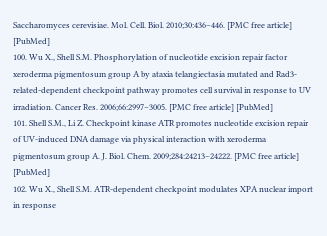Saccharomyces cerevisiae. Mol. Cell. Biol. 2010;30:436–446. [PMC free article] [PubMed]
100. Wu X., Shell S.M. Phosphorylation of nucleotide excision repair factor xeroderma pigmentosum group A by ataxia telangiectasia mutated and Rad3-related-dependent checkpoint pathway promotes cell survival in response to UV irradiation. Cancer Res. 2006;66:2997–3005. [PMC free article] [PubMed]
101. Shell S.M., Li Z. Checkpoint kinase ATR promotes nucleotide excision repair of UV-induced DNA damage via physical interaction with xeroderma pigmentosum group A. J. Biol. Chem. 2009;284:24213–24222. [PMC free article] [PubMed]
102. Wu X., Shell S.M. ATR-dependent checkpoint modulates XPA nuclear import in response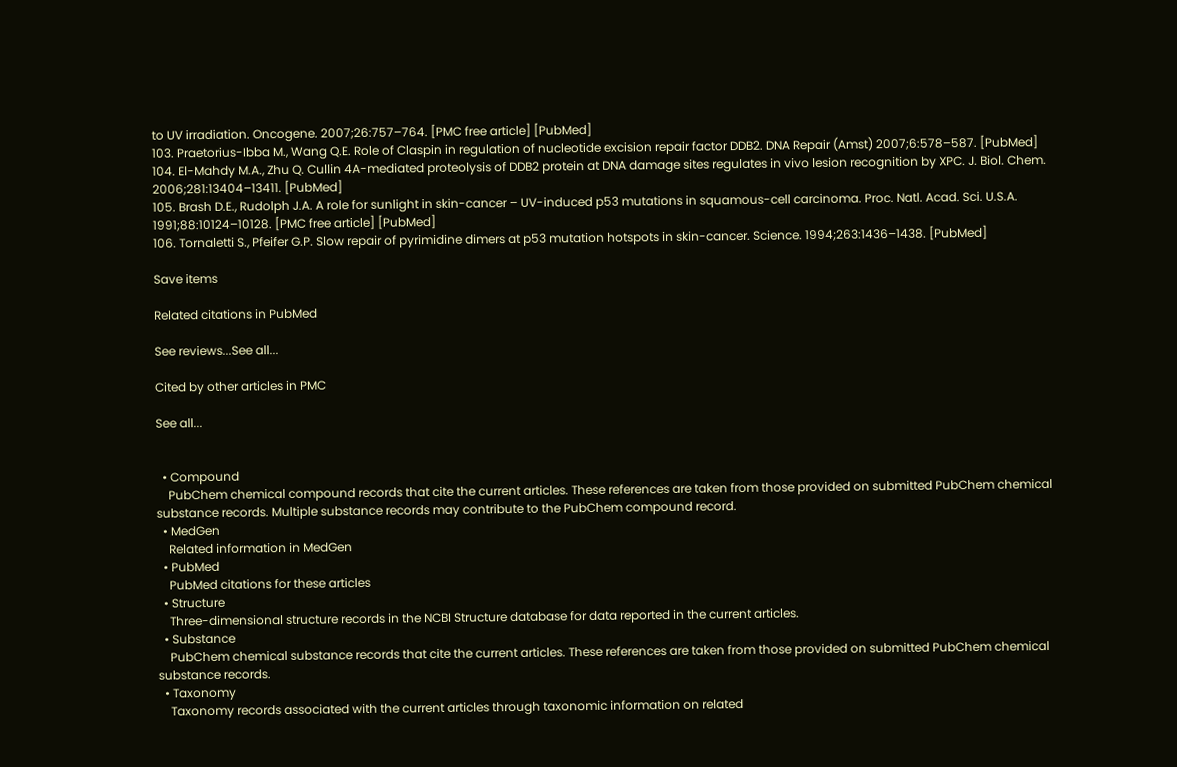to UV irradiation. Oncogene. 2007;26:757–764. [PMC free article] [PubMed]
103. Praetorius-Ibba M., Wang Q.E. Role of Claspin in regulation of nucleotide excision repair factor DDB2. DNA Repair (Amst) 2007;6:578–587. [PubMed]
104. El-Mahdy M.A., Zhu Q. Cullin 4A-mediated proteolysis of DDB2 protein at DNA damage sites regulates in vivo lesion recognition by XPC. J. Biol. Chem. 2006;281:13404–13411. [PubMed]
105. Brash D.E., Rudolph J.A. A role for sunlight in skin-cancer – UV-induced p53 mutations in squamous-cell carcinoma. Proc. Natl. Acad. Sci. U.S.A. 1991;88:10124–10128. [PMC free article] [PubMed]
106. Tornaletti S., Pfeifer G.P. Slow repair of pyrimidine dimers at p53 mutation hotspots in skin-cancer. Science. 1994;263:1436–1438. [PubMed]

Save items

Related citations in PubMed

See reviews...See all...

Cited by other articles in PMC

See all...


  • Compound
    PubChem chemical compound records that cite the current articles. These references are taken from those provided on submitted PubChem chemical substance records. Multiple substance records may contribute to the PubChem compound record.
  • MedGen
    Related information in MedGen
  • PubMed
    PubMed citations for these articles
  • Structure
    Three-dimensional structure records in the NCBI Structure database for data reported in the current articles.
  • Substance
    PubChem chemical substance records that cite the current articles. These references are taken from those provided on submitted PubChem chemical substance records.
  • Taxonomy
    Taxonomy records associated with the current articles through taxonomic information on related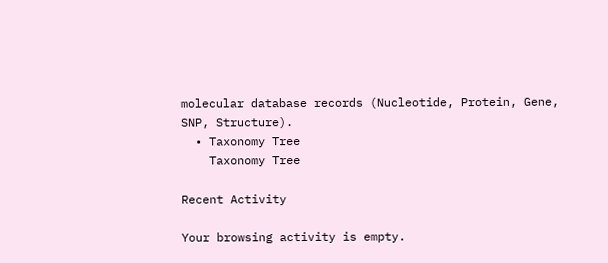molecular database records (Nucleotide, Protein, Gene, SNP, Structure).
  • Taxonomy Tree
    Taxonomy Tree

Recent Activity

Your browsing activity is empty.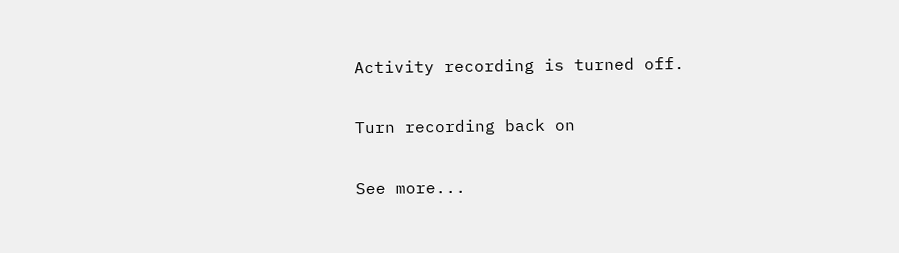Activity recording is turned off.

Turn recording back on

See more...